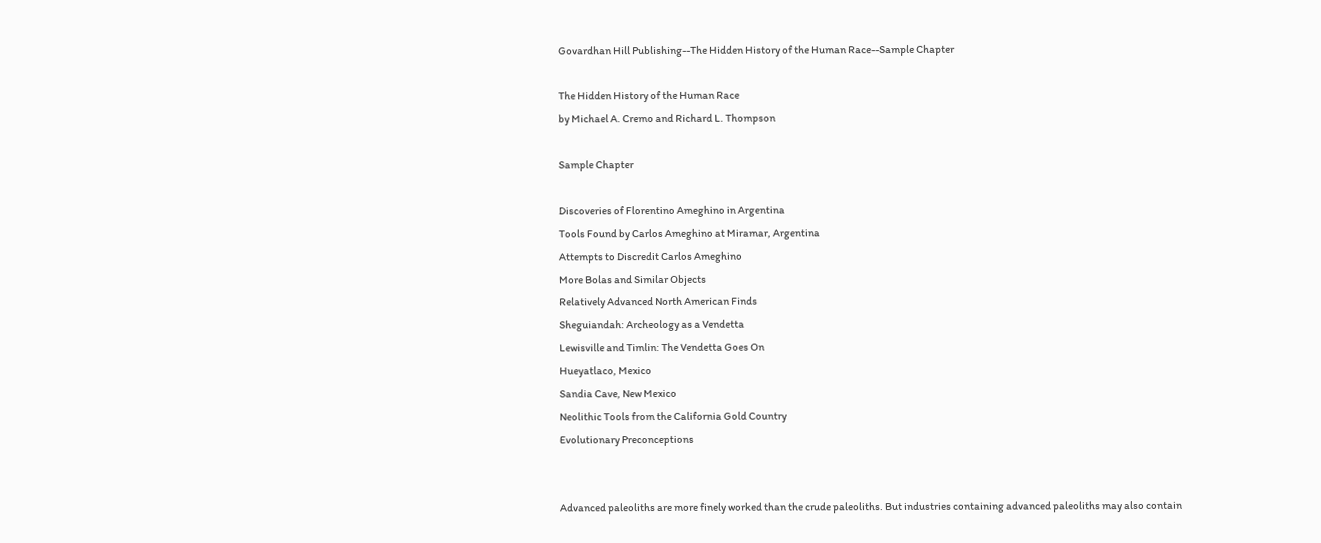Govardhan Hill Publishing--The Hidden History of the Human Race--Sample Chapter

The Hidden History of the Human Race
by Michael A. Cremo and Richard L. Thompson

Sample Chapter

Discoveries of Florentino Ameghino in Argentina
Tools Found by Carlos Ameghino at Miramar, Argentina
Attempts to Discredit Carlos Ameghino
More Bolas and Similar Objects
Relatively Advanced North American Finds
Sheguiandah: Archeology as a Vendetta
Lewisville and Timlin: The Vendetta Goes On
Hueyatlaco, Mexico
Sandia Cave, New Mexico
Neolithic Tools from the California Gold Country
Evolutionary Preconceptions


Advanced paleoliths are more finely worked than the crude paleoliths. But industries containing advanced paleoliths may also contain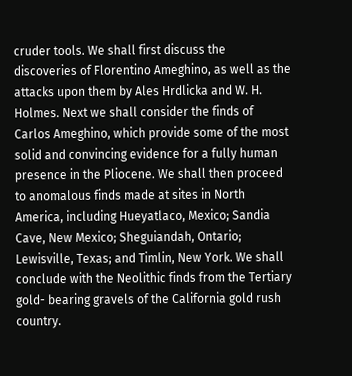cruder tools. We shall first discuss the discoveries of Florentino Ameghino, as well as the attacks upon them by Ales Hrdlicka and W. H. Holmes. Next we shall consider the finds of Carlos Ameghino, which provide some of the most solid and convincing evidence for a fully human presence in the Pliocene. We shall then proceed to anomalous finds made at sites in North America, including Hueyatlaco, Mexico; Sandia Cave, New Mexico; Sheguiandah, Ontario; Lewisville, Texas; and Timlin, New York. We shall conclude with the Neolithic finds from the Tertiary gold- bearing gravels of the California gold rush country.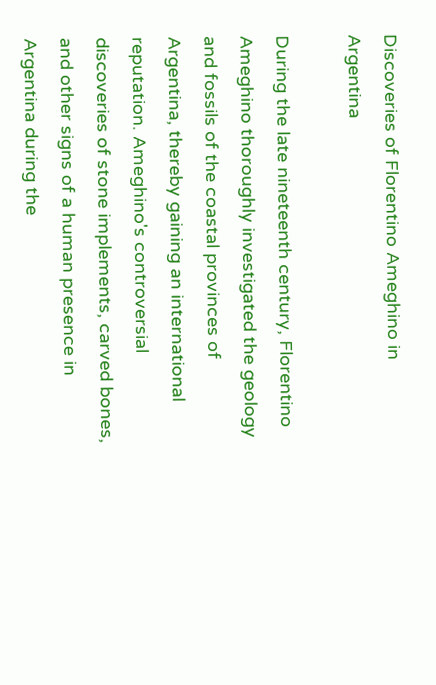Discoveries of Florentino Ameghino in Argentina

During the late nineteenth century, Florentino Ameghino thoroughly investigated the geology and fossils of the coastal provinces of Argentina, thereby gaining an international reputation. Ameghino's controversial discoveries of stone implements, carved bones, and other signs of a human presence in Argentina during the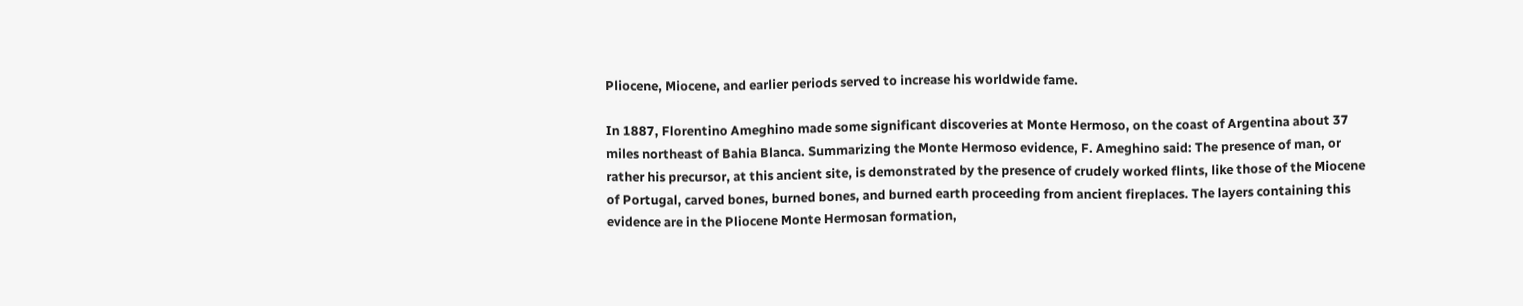Pliocene, Miocene, and earlier periods served to increase his worldwide fame.

In 1887, Florentino Ameghino made some significant discoveries at Monte Hermoso, on the coast of Argentina about 37 miles northeast of Bahia Blanca. Summarizing the Monte Hermoso evidence, F. Ameghino said: The presence of man, or rather his precursor, at this ancient site, is demonstrated by the presence of crudely worked flints, like those of the Miocene of Portugal, carved bones, burned bones, and burned earth proceeding from ancient fireplaces. The layers containing this evidence are in the Pliocene Monte Hermosan formation,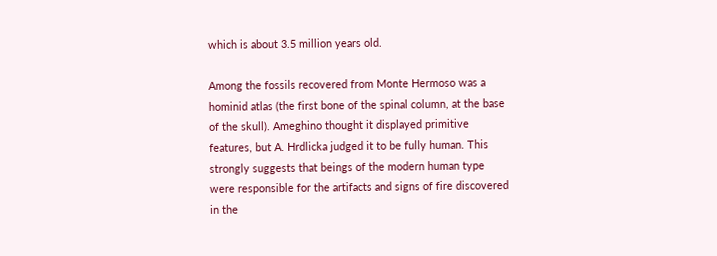which is about 3.5 million years old.

Among the fossils recovered from Monte Hermoso was a hominid atlas (the first bone of the spinal column, at the base of the skull). Ameghino thought it displayed primitive features, but A. Hrdlicka judged it to be fully human. This strongly suggests that beings of the modern human type were responsible for the artifacts and signs of fire discovered in the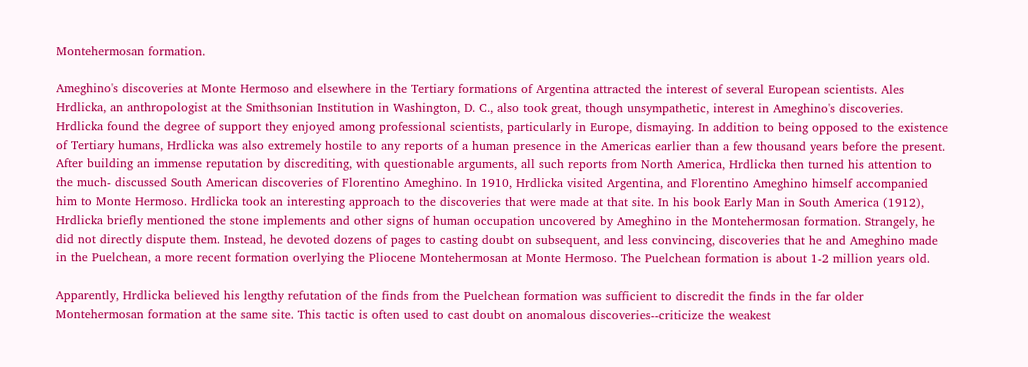Montehermosan formation.

Ameghino's discoveries at Monte Hermoso and elsewhere in the Tertiary formations of Argentina attracted the interest of several European scientists. Ales Hrdlicka, an anthropologist at the Smithsonian Institution in Washington, D. C., also took great, though unsympathetic, interest in Ameghino's discoveries. Hrdlicka found the degree of support they enjoyed among professional scientists, particularly in Europe, dismaying. In addition to being opposed to the existence of Tertiary humans, Hrdlicka was also extremely hostile to any reports of a human presence in the Americas earlier than a few thousand years before the present. After building an immense reputation by discrediting, with questionable arguments, all such reports from North America, Hrdlicka then turned his attention to the much- discussed South American discoveries of Florentino Ameghino. In 1910, Hrdlicka visited Argentina, and Florentino Ameghino himself accompanied him to Monte Hermoso. Hrdlicka took an interesting approach to the discoveries that were made at that site. In his book Early Man in South America (1912), Hrdlicka briefly mentioned the stone implements and other signs of human occupation uncovered by Ameghino in the Montehermosan formation. Strangely, he did not directly dispute them. Instead, he devoted dozens of pages to casting doubt on subsequent, and less convincing, discoveries that he and Ameghino made in the Puelchean, a more recent formation overlying the Pliocene Montehermosan at Monte Hermoso. The Puelchean formation is about 1-2 million years old.

Apparently, Hrdlicka believed his lengthy refutation of the finds from the Puelchean formation was sufficient to discredit the finds in the far older Montehermosan formation at the same site. This tactic is often used to cast doubt on anomalous discoveries--criticize the weakest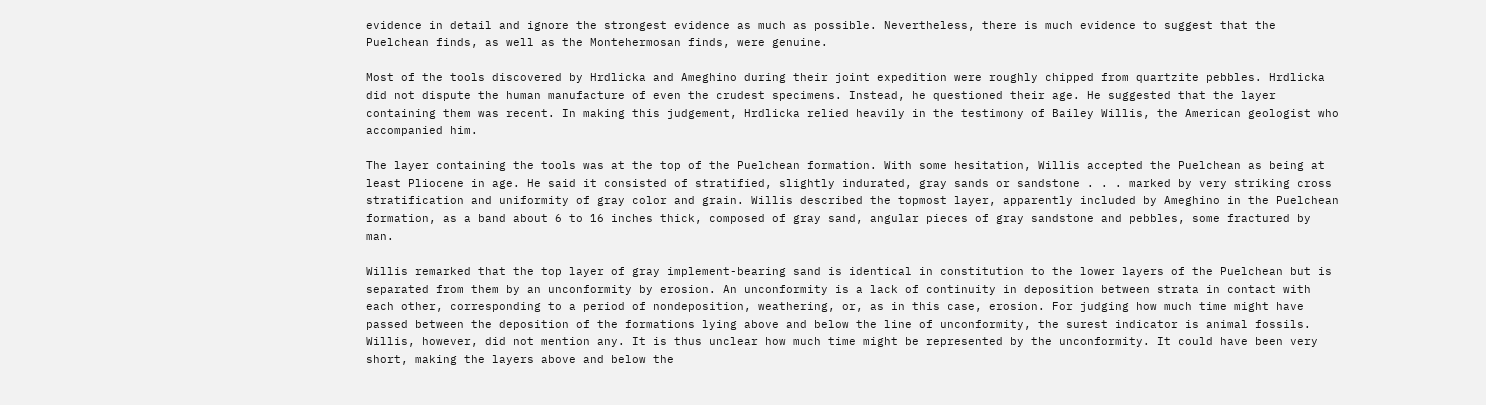evidence in detail and ignore the strongest evidence as much as possible. Nevertheless, there is much evidence to suggest that the Puelchean finds, as well as the Montehermosan finds, were genuine.

Most of the tools discovered by Hrdlicka and Ameghino during their joint expedition were roughly chipped from quartzite pebbles. Hrdlicka did not dispute the human manufacture of even the crudest specimens. Instead, he questioned their age. He suggested that the layer containing them was recent. In making this judgement, Hrdlicka relied heavily in the testimony of Bailey Willis, the American geologist who accompanied him.

The layer containing the tools was at the top of the Puelchean formation. With some hesitation, Willis accepted the Puelchean as being at least Pliocene in age. He said it consisted of stratified, slightly indurated, gray sands or sandstone . . . marked by very striking cross stratification and uniformity of gray color and grain. Willis described the topmost layer, apparently included by Ameghino in the Puelchean formation, as a band about 6 to 16 inches thick, composed of gray sand, angular pieces of gray sandstone and pebbles, some fractured by man.

Willis remarked that the top layer of gray implement-bearing sand is identical in constitution to the lower layers of the Puelchean but is separated from them by an unconformity by erosion. An unconformity is a lack of continuity in deposition between strata in contact with each other, corresponding to a period of nondeposition, weathering, or, as in this case, erosion. For judging how much time might have passed between the deposition of the formations lying above and below the line of unconformity, the surest indicator is animal fossils. Willis, however, did not mention any. It is thus unclear how much time might be represented by the unconformity. It could have been very short, making the layers above and below the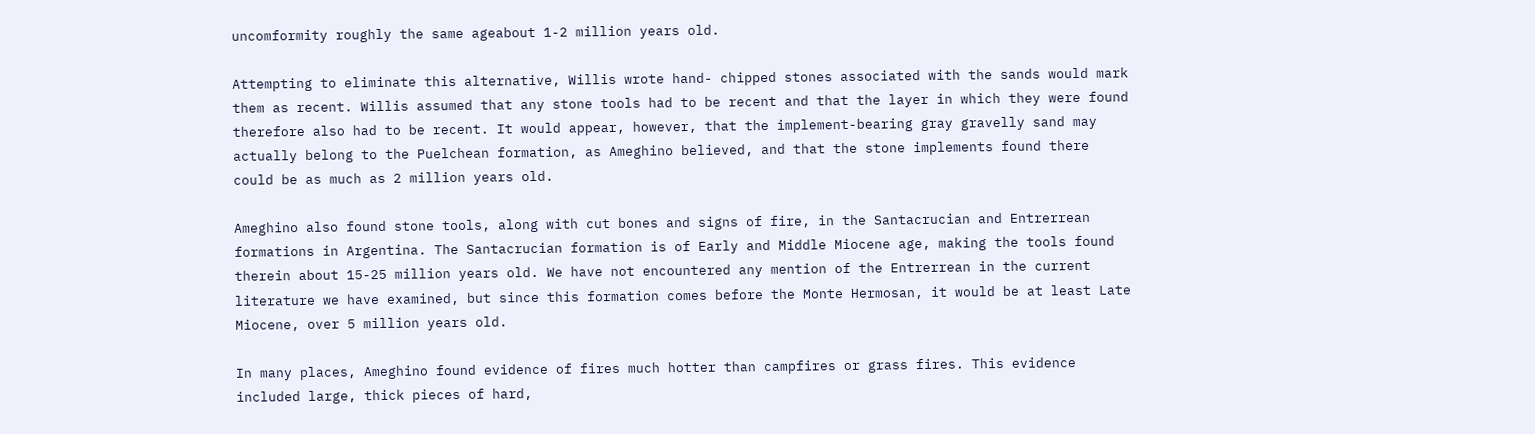uncomformity roughly the same ageabout 1-2 million years old.

Attempting to eliminate this alternative, Willis wrote hand- chipped stones associated with the sands would mark them as recent. Willis assumed that any stone tools had to be recent and that the layer in which they were found therefore also had to be recent. It would appear, however, that the implement-bearing gray gravelly sand may actually belong to the Puelchean formation, as Ameghino believed, and that the stone implements found there could be as much as 2 million years old.

Ameghino also found stone tools, along with cut bones and signs of fire, in the Santacrucian and Entrerrean formations in Argentina. The Santacrucian formation is of Early and Middle Miocene age, making the tools found therein about 15-25 million years old. We have not encountered any mention of the Entrerrean in the current literature we have examined, but since this formation comes before the Monte Hermosan, it would be at least Late Miocene, over 5 million years old.

In many places, Ameghino found evidence of fires much hotter than campfires or grass fires. This evidence included large, thick pieces of hard,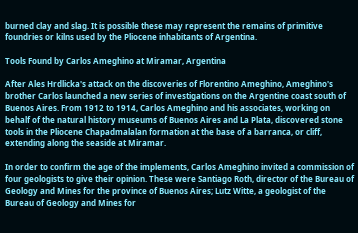burned clay and slag. It is possible these may represent the remains of primitive foundries or kilns used by the Pliocene inhabitants of Argentina.

Tools Found by Carlos Ameghino at Miramar, Argentina

After Ales Hrdlicka's attack on the discoveries of Florentino Ameghino, Ameghino's brother Carlos launched a new series of investigations on the Argentine coast south of Buenos Aires. From 1912 to 1914, Carlos Ameghino and his associates, working on behalf of the natural history museums of Buenos Aires and La Plata, discovered stone tools in the Pliocene Chapadmalalan formation at the base of a barranca, or cliff, extending along the seaside at Miramar.

In order to confirm the age of the implements, Carlos Ameghino invited a commission of four geologists to give their opinion. These were Santiago Roth, director of the Bureau of Geology and Mines for the province of Buenos Aires; Lutz Witte, a geologist of the Bureau of Geology and Mines for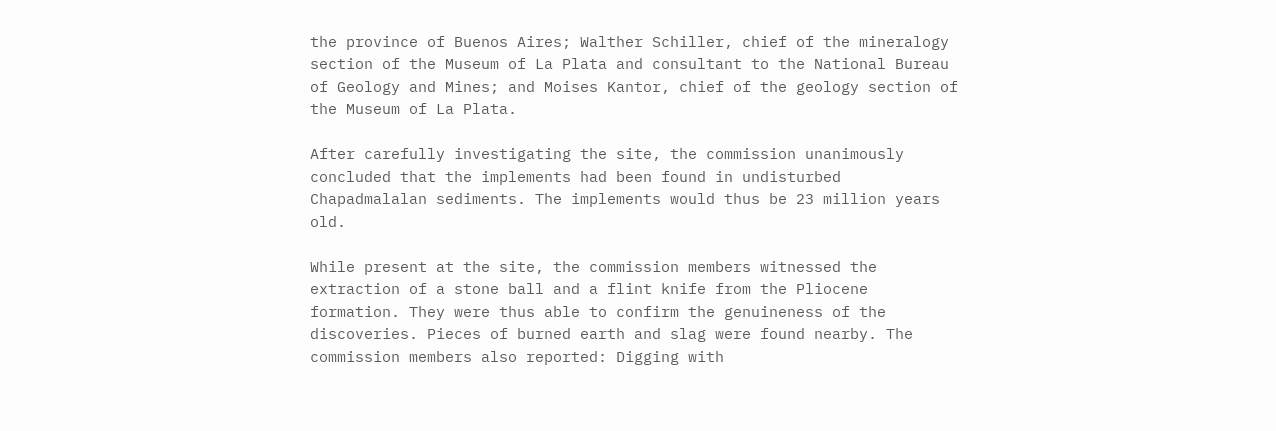the province of Buenos Aires; Walther Schiller, chief of the mineralogy section of the Museum of La Plata and consultant to the National Bureau of Geology and Mines; and Moises Kantor, chief of the geology section of the Museum of La Plata.

After carefully investigating the site, the commission unanimously concluded that the implements had been found in undisturbed Chapadmalalan sediments. The implements would thus be 23 million years old.

While present at the site, the commission members witnessed the extraction of a stone ball and a flint knife from the Pliocene formation. They were thus able to confirm the genuineness of the discoveries. Pieces of burned earth and slag were found nearby. The commission members also reported: Digging with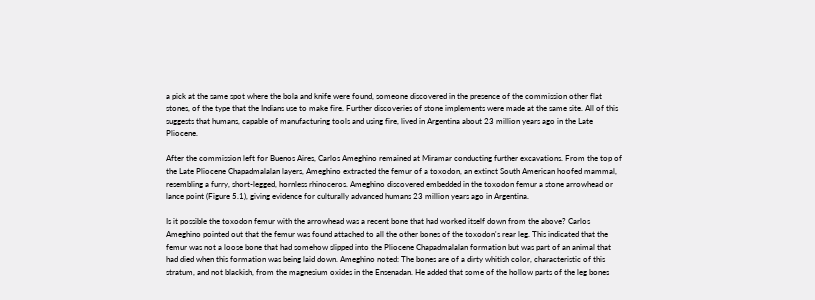a pick at the same spot where the bola and knife were found, someone discovered in the presence of the commission other flat stones, of the type that the Indians use to make fire. Further discoveries of stone implements were made at the same site. All of this suggests that humans, capable of manufacturing tools and using fire, lived in Argentina about 23 million years ago in the Late Pliocene.

After the commission left for Buenos Aires, Carlos Ameghino remained at Miramar conducting further excavations. From the top of the Late Pliocene Chapadmalalan layers, Ameghino extracted the femur of a toxodon, an extinct South American hoofed mammal, resembling a furry, short-legged, hornless rhinoceros. Ameghino discovered embedded in the toxodon femur a stone arrowhead or lance point (Figure 5.1), giving evidence for culturally advanced humans 23 million years ago in Argentina.

Is it possible the toxodon femur with the arrowhead was a recent bone that had worked itself down from the above? Carlos Ameghino pointed out that the femur was found attached to all the other bones of the toxodon's rear leg. This indicated that the femur was not a loose bone that had somehow slipped into the Pliocene Chapadmalalan formation but was part of an animal that had died when this formation was being laid down. Ameghino noted: The bones are of a dirty whitish color, characteristic of this stratum, and not blackish, from the magnesium oxides in the Ensenadan. He added that some of the hollow parts of the leg bones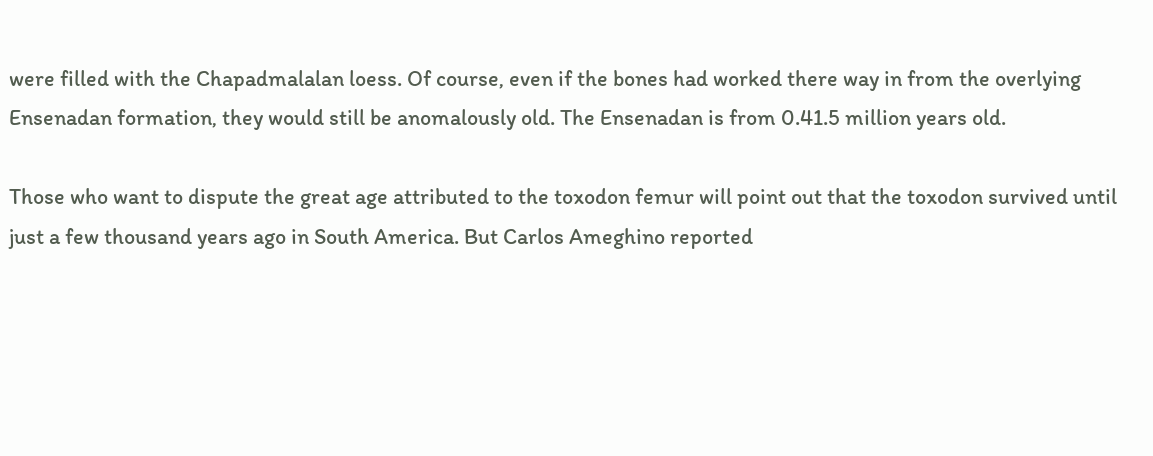were filled with the Chapadmalalan loess. Of course, even if the bones had worked there way in from the overlying Ensenadan formation, they would still be anomalously old. The Ensenadan is from 0.41.5 million years old.

Those who want to dispute the great age attributed to the toxodon femur will point out that the toxodon survived until just a few thousand years ago in South America. But Carlos Ameghino reported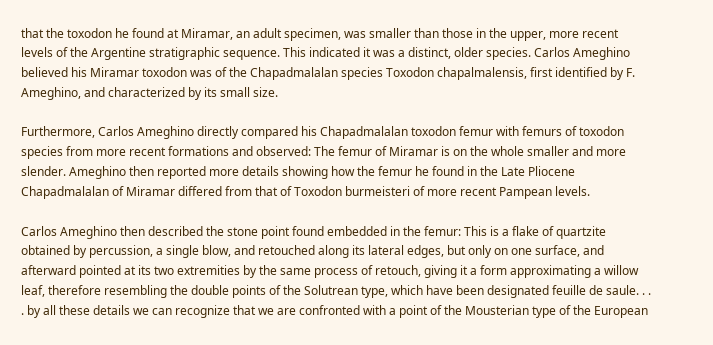that the toxodon he found at Miramar, an adult specimen, was smaller than those in the upper, more recent levels of the Argentine stratigraphic sequence. This indicated it was a distinct, older species. Carlos Ameghino believed his Miramar toxodon was of the Chapadmalalan species Toxodon chapalmalensis, first identified by F. Ameghino, and characterized by its small size.

Furthermore, Carlos Ameghino directly compared his Chapadmalalan toxodon femur with femurs of toxodon species from more recent formations and observed: The femur of Miramar is on the whole smaller and more slender. Ameghino then reported more details showing how the femur he found in the Late Pliocene Chapadmalalan of Miramar differed from that of Toxodon burmeisteri of more recent Pampean levels.

Carlos Ameghino then described the stone point found embedded in the femur: This is a flake of quartzite obtained by percussion, a single blow, and retouched along its lateral edges, but only on one surface, and afterward pointed at its two extremities by the same process of retouch, giving it a form approximating a willow leaf, therefore resembling the double points of the Solutrean type, which have been designated feuille de saule. . . . by all these details we can recognize that we are confronted with a point of the Mousterian type of the European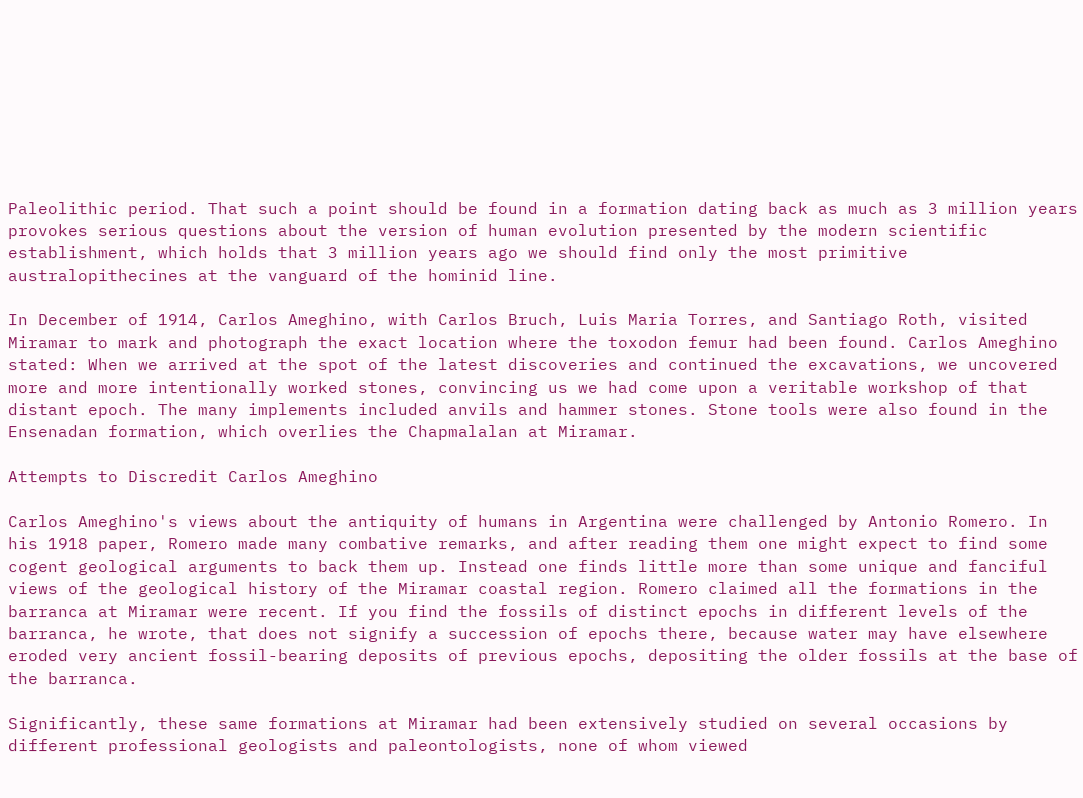Paleolithic period. That such a point should be found in a formation dating back as much as 3 million years provokes serious questions about the version of human evolution presented by the modern scientific establishment, which holds that 3 million years ago we should find only the most primitive australopithecines at the vanguard of the hominid line.

In December of 1914, Carlos Ameghino, with Carlos Bruch, Luis Maria Torres, and Santiago Roth, visited Miramar to mark and photograph the exact location where the toxodon femur had been found. Carlos Ameghino stated: When we arrived at the spot of the latest discoveries and continued the excavations, we uncovered more and more intentionally worked stones, convincing us we had come upon a veritable workshop of that distant epoch. The many implements included anvils and hammer stones. Stone tools were also found in the Ensenadan formation, which overlies the Chapmalalan at Miramar.

Attempts to Discredit Carlos Ameghino

Carlos Ameghino's views about the antiquity of humans in Argentina were challenged by Antonio Romero. In his 1918 paper, Romero made many combative remarks, and after reading them one might expect to find some cogent geological arguments to back them up. Instead one finds little more than some unique and fanciful views of the geological history of the Miramar coastal region. Romero claimed all the formations in the barranca at Miramar were recent. If you find the fossils of distinct epochs in different levels of the barranca, he wrote, that does not signify a succession of epochs there, because water may have elsewhere eroded very ancient fossil-bearing deposits of previous epochs, depositing the older fossils at the base of the barranca.

Significantly, these same formations at Miramar had been extensively studied on several occasions by different professional geologists and paleontologists, none of whom viewed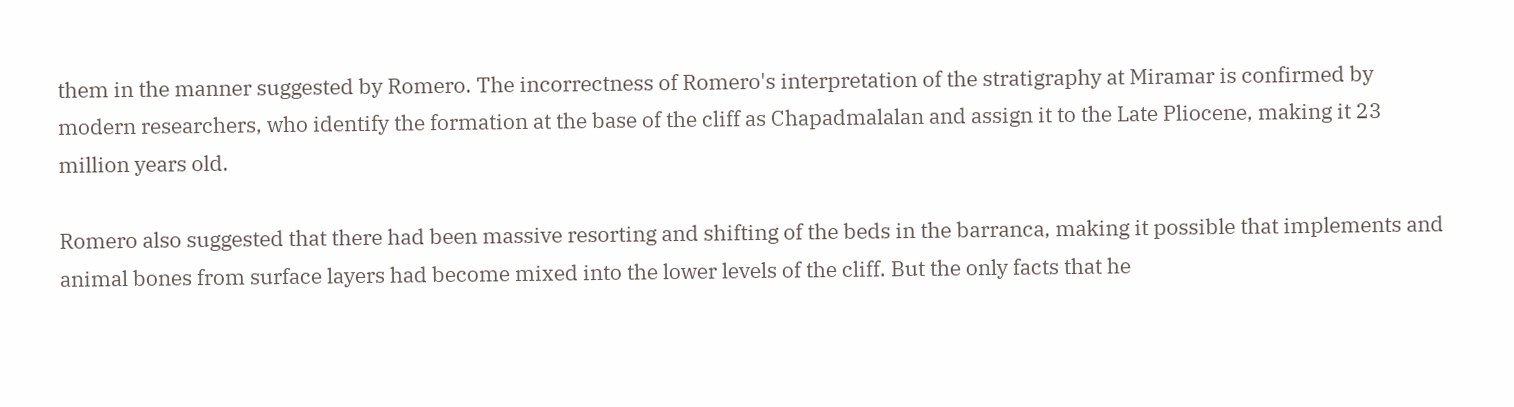them in the manner suggested by Romero. The incorrectness of Romero's interpretation of the stratigraphy at Miramar is confirmed by modern researchers, who identify the formation at the base of the cliff as Chapadmalalan and assign it to the Late Pliocene, making it 23 million years old.

Romero also suggested that there had been massive resorting and shifting of the beds in the barranca, making it possible that implements and animal bones from surface layers had become mixed into the lower levels of the cliff. But the only facts that he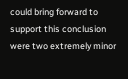could bring forward to support this conclusion were two extremely minor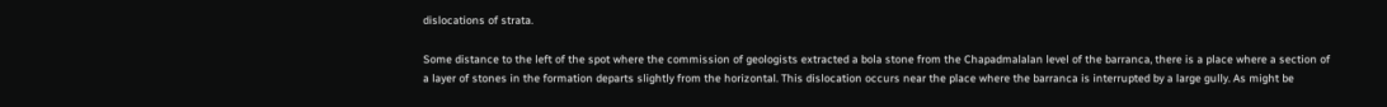dislocations of strata.

Some distance to the left of the spot where the commission of geologists extracted a bola stone from the Chapadmalalan level of the barranca, there is a place where a section of a layer of stones in the formation departs slightly from the horizontal. This dislocation occurs near the place where the barranca is interrupted by a large gully. As might be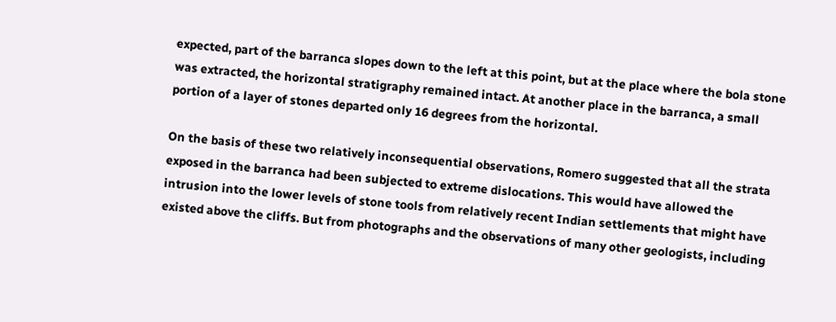expected, part of the barranca slopes down to the left at this point, but at the place where the bola stone was extracted, the horizontal stratigraphy remained intact. At another place in the barranca, a small portion of a layer of stones departed only 16 degrees from the horizontal.

On the basis of these two relatively inconsequential observations, Romero suggested that all the strata exposed in the barranca had been subjected to extreme dislocations. This would have allowed the intrusion into the lower levels of stone tools from relatively recent Indian settlements that might have existed above the cliffs. But from photographs and the observations of many other geologists, including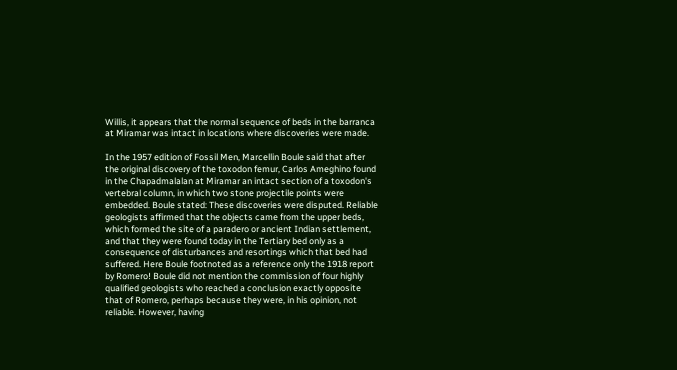Willis, it appears that the normal sequence of beds in the barranca at Miramar was intact in locations where discoveries were made.

In the 1957 edition of Fossil Men, Marcellin Boule said that after the original discovery of the toxodon femur, Carlos Ameghino found in the Chapadmalalan at Miramar an intact section of a toxodon's vertebral column, in which two stone projectile points were embedded. Boule stated: These discoveries were disputed. Reliable geologists affirmed that the objects came from the upper beds, which formed the site of a paradero or ancient Indian settlement, and that they were found today in the Tertiary bed only as a consequence of disturbances and resortings which that bed had suffered. Here Boule footnoted as a reference only the 1918 report by Romero! Boule did not mention the commission of four highly qualified geologists who reached a conclusion exactly opposite that of Romero, perhaps because they were, in his opinion, not reliable. However, having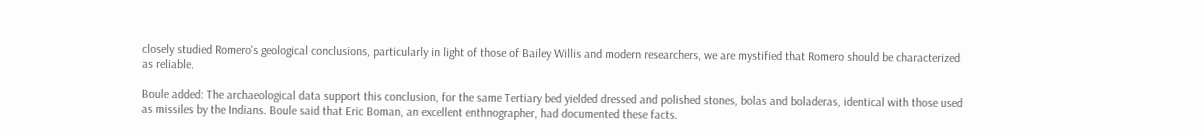closely studied Romero's geological conclusions, particularly in light of those of Bailey Willis and modern researchers, we are mystified that Romero should be characterized as reliable.

Boule added: The archaeological data support this conclusion, for the same Tertiary bed yielded dressed and polished stones, bolas and boladeras, identical with those used as missiles by the Indians. Boule said that Eric Boman, an excellent enthnographer, had documented these facts.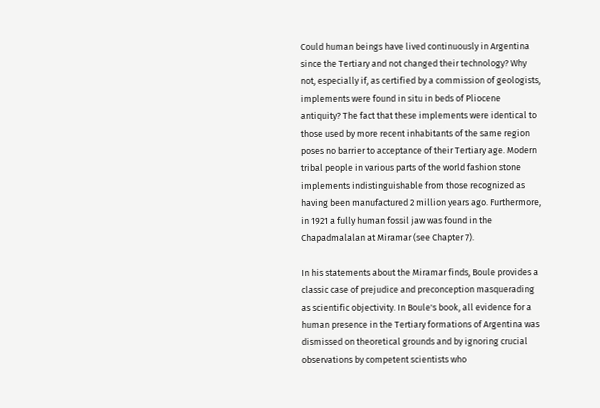Could human beings have lived continuously in Argentina since the Tertiary and not changed their technology? Why not, especially if, as certified by a commission of geologists, implements were found in situ in beds of Pliocene antiquity? The fact that these implements were identical to those used by more recent inhabitants of the same region poses no barrier to acceptance of their Tertiary age. Modern tribal people in various parts of the world fashion stone implements indistinguishable from those recognized as having been manufactured 2 million years ago. Furthermore, in 1921 a fully human fossil jaw was found in the Chapadmalalan at Miramar (see Chapter 7).

In his statements about the Miramar finds, Boule provides a classic case of prejudice and preconception masquerading as scientific objectivity. In Boule's book, all evidence for a human presence in the Tertiary formations of Argentina was dismissed on theoretical grounds and by ignoring crucial observations by competent scientists who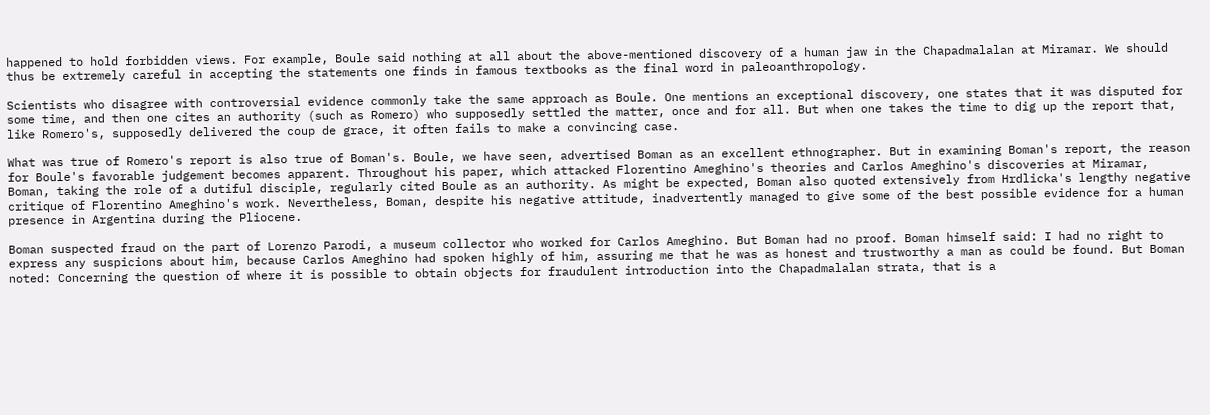happened to hold forbidden views. For example, Boule said nothing at all about the above-mentioned discovery of a human jaw in the Chapadmalalan at Miramar. We should thus be extremely careful in accepting the statements one finds in famous textbooks as the final word in paleoanthropology.

Scientists who disagree with controversial evidence commonly take the same approach as Boule. One mentions an exceptional discovery, one states that it was disputed for some time, and then one cites an authority (such as Romero) who supposedly settled the matter, once and for all. But when one takes the time to dig up the report that, like Romero's, supposedly delivered the coup de grace, it often fails to make a convincing case.

What was true of Romero's report is also true of Boman's. Boule, we have seen, advertised Boman as an excellent ethnographer. But in examining Boman's report, the reason for Boule's favorable judgement becomes apparent. Throughout his paper, which attacked Florentino Ameghino's theories and Carlos Ameghino's discoveries at Miramar, Boman, taking the role of a dutiful disciple, regularly cited Boule as an authority. As might be expected, Boman also quoted extensively from Hrdlicka's lengthy negative critique of Florentino Ameghino's work. Nevertheless, Boman, despite his negative attitude, inadvertently managed to give some of the best possible evidence for a human presence in Argentina during the Pliocene.

Boman suspected fraud on the part of Lorenzo Parodi, a museum collector who worked for Carlos Ameghino. But Boman had no proof. Boman himself said: I had no right to express any suspicions about him, because Carlos Ameghino had spoken highly of him, assuring me that he was as honest and trustworthy a man as could be found. But Boman noted: Concerning the question of where it is possible to obtain objects for fraudulent introduction into the Chapadmalalan strata, that is a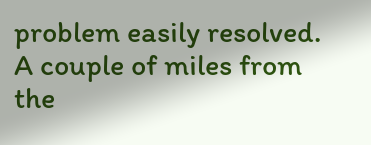problem easily resolved. A couple of miles from the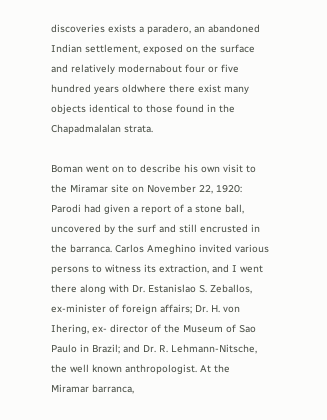discoveries exists a paradero, an abandoned Indian settlement, exposed on the surface and relatively modernabout four or five hundred years oldwhere there exist many objects identical to those found in the Chapadmalalan strata.

Boman went on to describe his own visit to the Miramar site on November 22, 1920: Parodi had given a report of a stone ball, uncovered by the surf and still encrusted in the barranca. Carlos Ameghino invited various persons to witness its extraction, and I went there along with Dr. Estanislao S. Zeballos, ex-minister of foreign affairs; Dr. H. von Ihering, ex- director of the Museum of Sao Paulo in Brazil; and Dr. R. Lehmann-Nitsche, the well known anthropologist. At the Miramar barranca,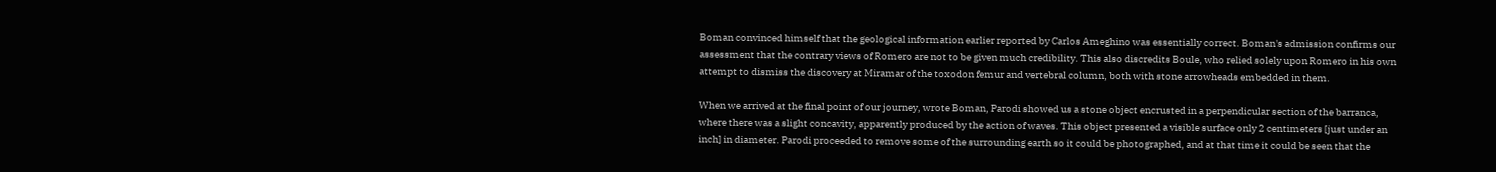Boman convinced himself that the geological information earlier reported by Carlos Ameghino was essentially correct. Boman's admission confirms our assessment that the contrary views of Romero are not to be given much credibility. This also discredits Boule, who relied solely upon Romero in his own attempt to dismiss the discovery at Miramar of the toxodon femur and vertebral column, both with stone arrowheads embedded in them.

When we arrived at the final point of our journey, wrote Boman, Parodi showed us a stone object encrusted in a perpendicular section of the barranca, where there was a slight concavity, apparently produced by the action of waves. This object presented a visible surface only 2 centimeters [just under an inch] in diameter. Parodi proceeded to remove some of the surrounding earth so it could be photographed, and at that time it could be seen that the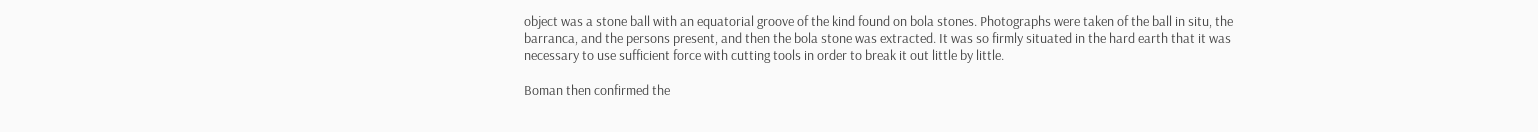object was a stone ball with an equatorial groove of the kind found on bola stones. Photographs were taken of the ball in situ, the barranca, and the persons present, and then the bola stone was extracted. It was so firmly situated in the hard earth that it was necessary to use sufficient force with cutting tools in order to break it out little by little.

Boman then confirmed the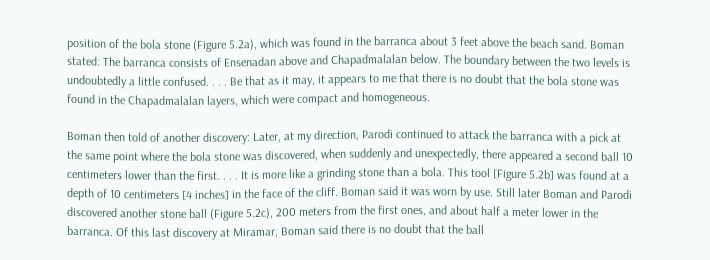position of the bola stone (Figure 5.2a), which was found in the barranca about 3 feet above the beach sand. Boman stated: The barranca consists of Ensenadan above and Chapadmalalan below. The boundary between the two levels is undoubtedly a little confused. . . . Be that as it may, it appears to me that there is no doubt that the bola stone was found in the Chapadmalalan layers, which were compact and homogeneous.

Boman then told of another discovery: Later, at my direction, Parodi continued to attack the barranca with a pick at the same point where the bola stone was discovered, when suddenly and unexpectedly, there appeared a second ball 10 centimeters lower than the first. . . . It is more like a grinding stone than a bola. This tool [Figure 5.2b] was found at a depth of 10 centimeters [4 inches] in the face of the cliff. Boman said it was worn by use. Still later Boman and Parodi discovered another stone ball (Figure 5.2c), 200 meters from the first ones, and about half a meter lower in the barranca. Of this last discovery at Miramar, Boman said there is no doubt that the ball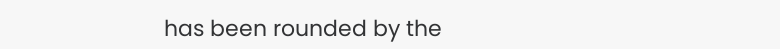has been rounded by the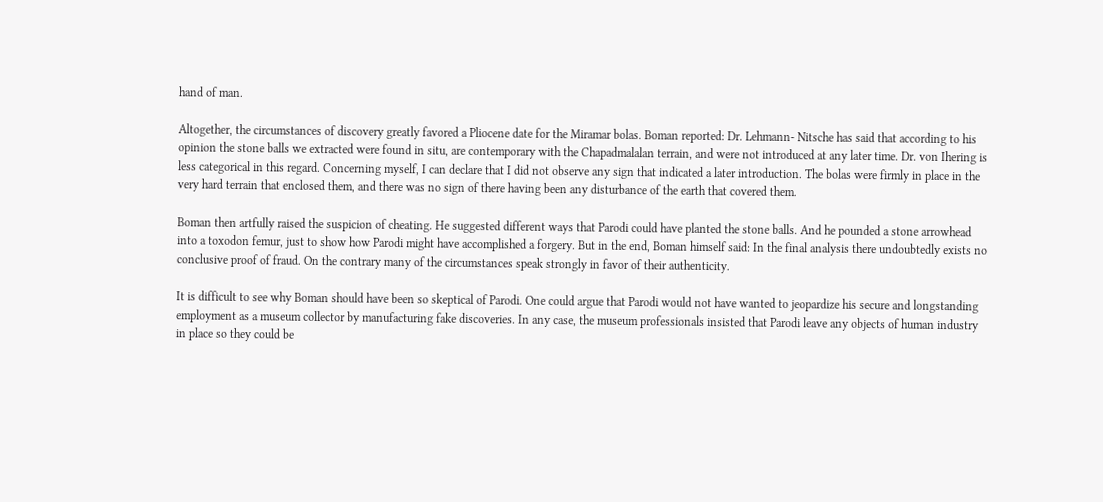hand of man.

Altogether, the circumstances of discovery greatly favored a Pliocene date for the Miramar bolas. Boman reported: Dr. Lehmann- Nitsche has said that according to his opinion the stone balls we extracted were found in situ, are contemporary with the Chapadmalalan terrain, and were not introduced at any later time. Dr. von Ihering is less categorical in this regard. Concerning myself, I can declare that I did not observe any sign that indicated a later introduction. The bolas were firmly in place in the very hard terrain that enclosed them, and there was no sign of there having been any disturbance of the earth that covered them.

Boman then artfully raised the suspicion of cheating. He suggested different ways that Parodi could have planted the stone balls. And he pounded a stone arrowhead into a toxodon femur, just to show how Parodi might have accomplished a forgery. But in the end, Boman himself said: In the final analysis there undoubtedly exists no conclusive proof of fraud. On the contrary many of the circumstances speak strongly in favor of their authenticity.

It is difficult to see why Boman should have been so skeptical of Parodi. One could argue that Parodi would not have wanted to jeopardize his secure and longstanding employment as a museum collector by manufacturing fake discoveries. In any case, the museum professionals insisted that Parodi leave any objects of human industry in place so they could be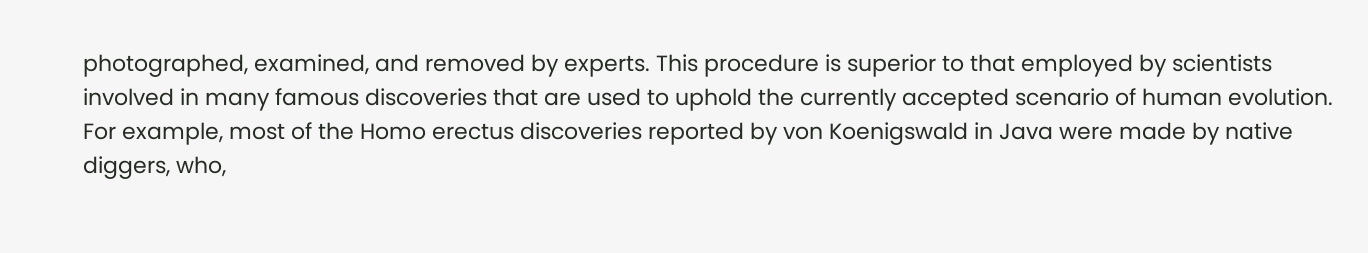photographed, examined, and removed by experts. This procedure is superior to that employed by scientists involved in many famous discoveries that are used to uphold the currently accepted scenario of human evolution. For example, most of the Homo erectus discoveries reported by von Koenigswald in Java were made by native diggers, who,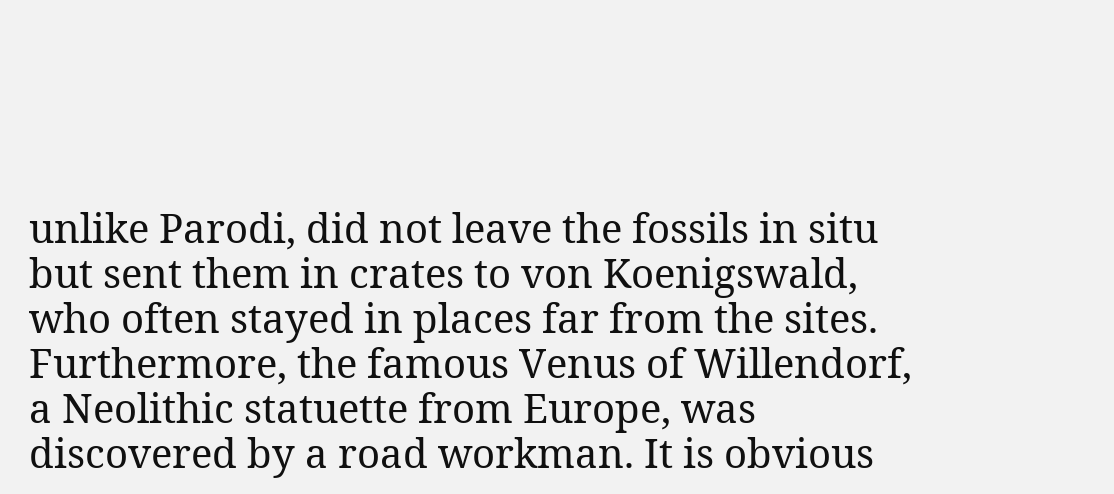unlike Parodi, did not leave the fossils in situ but sent them in crates to von Koenigswald, who often stayed in places far from the sites. Furthermore, the famous Venus of Willendorf, a Neolithic statuette from Europe, was discovered by a road workman. It is obvious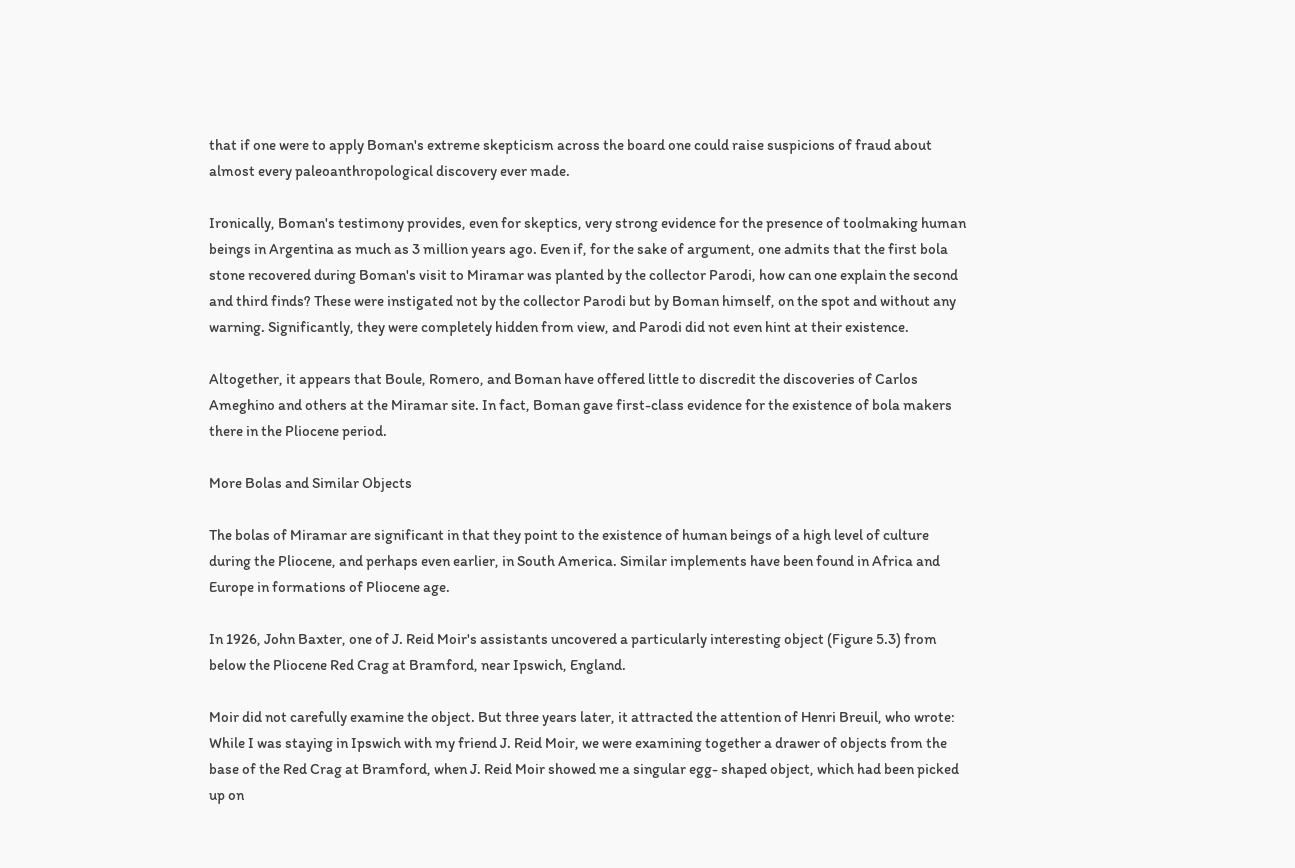that if one were to apply Boman's extreme skepticism across the board one could raise suspicions of fraud about almost every paleoanthropological discovery ever made.

Ironically, Boman's testimony provides, even for skeptics, very strong evidence for the presence of toolmaking human beings in Argentina as much as 3 million years ago. Even if, for the sake of argument, one admits that the first bola stone recovered during Boman's visit to Miramar was planted by the collector Parodi, how can one explain the second and third finds? These were instigated not by the collector Parodi but by Boman himself, on the spot and without any warning. Significantly, they were completely hidden from view, and Parodi did not even hint at their existence.

Altogether, it appears that Boule, Romero, and Boman have offered little to discredit the discoveries of Carlos Ameghino and others at the Miramar site. In fact, Boman gave first-class evidence for the existence of bola makers there in the Pliocene period.

More Bolas and Similar Objects

The bolas of Miramar are significant in that they point to the existence of human beings of a high level of culture during the Pliocene, and perhaps even earlier, in South America. Similar implements have been found in Africa and Europe in formations of Pliocene age.

In 1926, John Baxter, one of J. Reid Moir's assistants uncovered a particularly interesting object (Figure 5.3) from below the Pliocene Red Crag at Bramford, near Ipswich, England.

Moir did not carefully examine the object. But three years later, it attracted the attention of Henri Breuil, who wrote: While I was staying in Ipswich with my friend J. Reid Moir, we were examining together a drawer of objects from the base of the Red Crag at Bramford, when J. Reid Moir showed me a singular egg- shaped object, which had been picked up on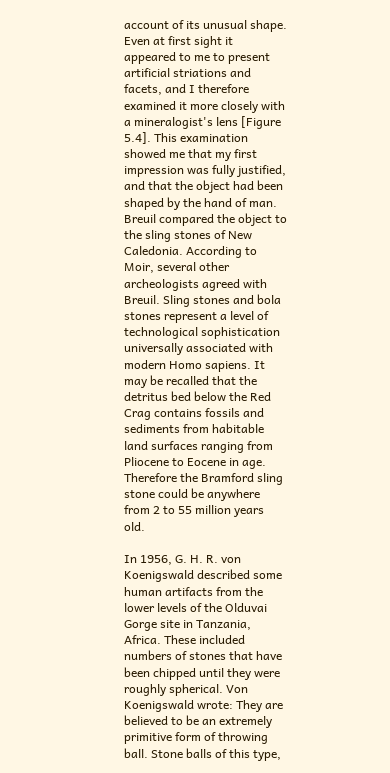account of its unusual shape. Even at first sight it appeared to me to present artificial striations and facets, and I therefore examined it more closely with a mineralogist's lens [Figure 5.4]. This examination showed me that my first impression was fully justified, and that the object had been shaped by the hand of man. Breuil compared the object to the sling stones of New Caledonia. According to Moir, several other archeologists agreed with Breuil. Sling stones and bola stones represent a level of technological sophistication universally associated with modern Homo sapiens. It may be recalled that the detritus bed below the Red Crag contains fossils and sediments from habitable land surfaces ranging from Pliocene to Eocene in age. Therefore the Bramford sling stone could be anywhere from 2 to 55 million years old.

In 1956, G. H. R. von Koenigswald described some human artifacts from the lower levels of the Olduvai Gorge site in Tanzania, Africa. These included numbers of stones that have been chipped until they were roughly spherical. Von Koenigswald wrote: They are believed to be an extremely primitive form of throwing ball. Stone balls of this type,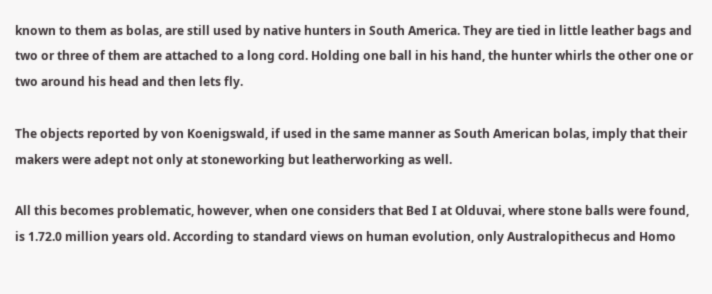known to them as bolas, are still used by native hunters in South America. They are tied in little leather bags and two or three of them are attached to a long cord. Holding one ball in his hand, the hunter whirls the other one or two around his head and then lets fly.

The objects reported by von Koenigswald, if used in the same manner as South American bolas, imply that their makers were adept not only at stoneworking but leatherworking as well.

All this becomes problematic, however, when one considers that Bed I at Olduvai, where stone balls were found, is 1.72.0 million years old. According to standard views on human evolution, only Australopithecus and Homo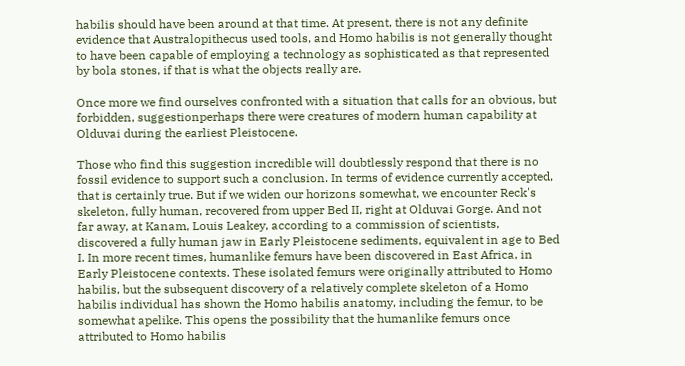habilis should have been around at that time. At present, there is not any definite evidence that Australopithecus used tools, and Homo habilis is not generally thought to have been capable of employing a technology as sophisticated as that represented by bola stones, if that is what the objects really are.

Once more we find ourselves confronted with a situation that calls for an obvious, but forbidden, suggestionperhaps there were creatures of modern human capability at Olduvai during the earliest Pleistocene.

Those who find this suggestion incredible will doubtlessly respond that there is no fossil evidence to support such a conclusion. In terms of evidence currently accepted, that is certainly true. But if we widen our horizons somewhat, we encounter Reck's skeleton, fully human, recovered from upper Bed II, right at Olduvai Gorge. And not far away, at Kanam, Louis Leakey, according to a commission of scientists, discovered a fully human jaw in Early Pleistocene sediments, equivalent in age to Bed I. In more recent times, humanlike femurs have been discovered in East Africa, in Early Pleistocene contexts. These isolated femurs were originally attributed to Homo habilis, but the subsequent discovery of a relatively complete skeleton of a Homo habilis individual has shown the Homo habilis anatomy, including the femur, to be somewhat apelike. This opens the possibility that the humanlike femurs once attributed to Homo habilis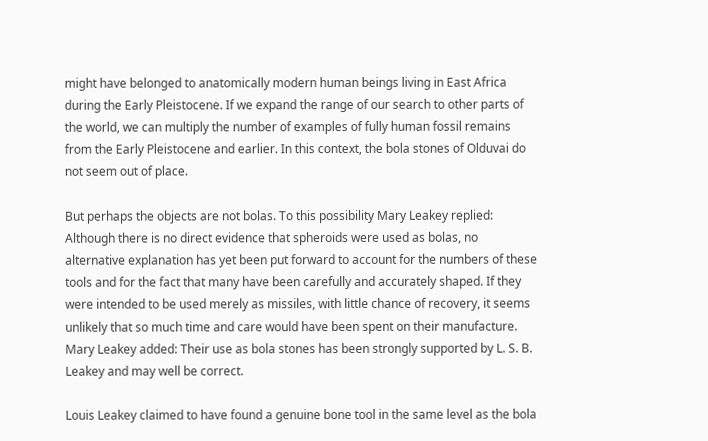might have belonged to anatomically modern human beings living in East Africa during the Early Pleistocene. If we expand the range of our search to other parts of the world, we can multiply the number of examples of fully human fossil remains from the Early Pleistocene and earlier. In this context, the bola stones of Olduvai do not seem out of place.

But perhaps the objects are not bolas. To this possibility Mary Leakey replied: Although there is no direct evidence that spheroids were used as bolas, no alternative explanation has yet been put forward to account for the numbers of these tools and for the fact that many have been carefully and accurately shaped. If they were intended to be used merely as missiles, with little chance of recovery, it seems unlikely that so much time and care would have been spent on their manufacture. Mary Leakey added: Their use as bola stones has been strongly supported by L. S. B. Leakey and may well be correct.

Louis Leakey claimed to have found a genuine bone tool in the same level as the bola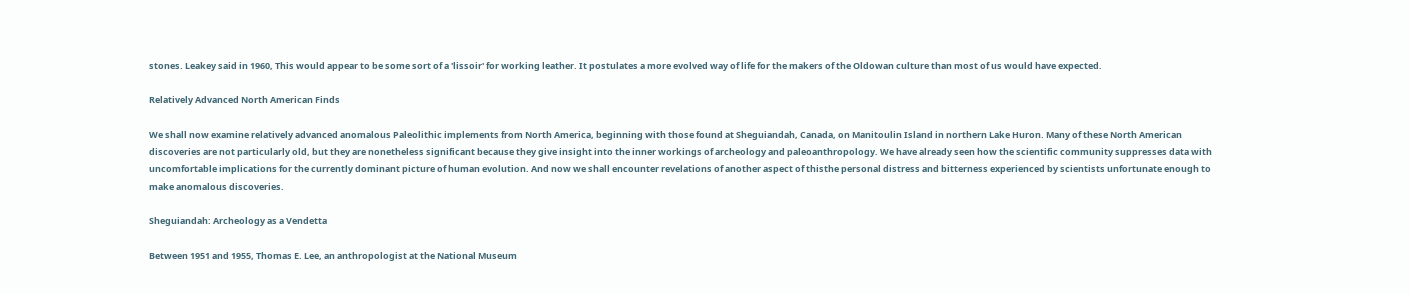stones. Leakey said in 1960, This would appear to be some sort of a 'lissoir' for working leather. It postulates a more evolved way of life for the makers of the Oldowan culture than most of us would have expected.

Relatively Advanced North American Finds

We shall now examine relatively advanced anomalous Paleolithic implements from North America, beginning with those found at Sheguiandah, Canada, on Manitoulin Island in northern Lake Huron. Many of these North American discoveries are not particularly old, but they are nonetheless significant because they give insight into the inner workings of archeology and paleoanthropology. We have already seen how the scientific community suppresses data with uncomfortable implications for the currently dominant picture of human evolution. And now we shall encounter revelations of another aspect of thisthe personal distress and bitterness experienced by scientists unfortunate enough to make anomalous discoveries.

Sheguiandah: Archeology as a Vendetta

Between 1951 and 1955, Thomas E. Lee, an anthropologist at the National Museum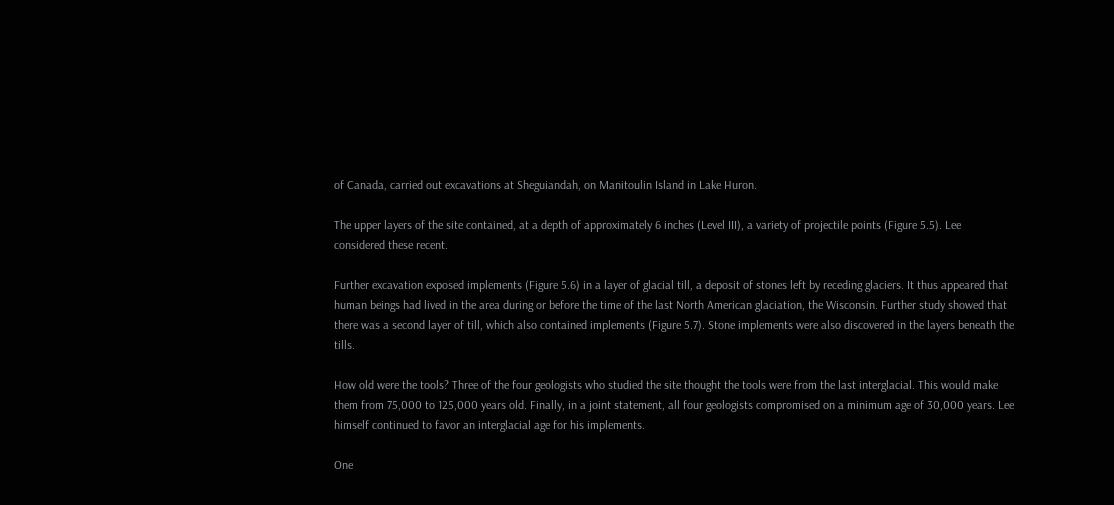of Canada, carried out excavations at Sheguiandah, on Manitoulin Island in Lake Huron.

The upper layers of the site contained, at a depth of approximately 6 inches (Level III), a variety of projectile points (Figure 5.5). Lee considered these recent.

Further excavation exposed implements (Figure 5.6) in a layer of glacial till, a deposit of stones left by receding glaciers. It thus appeared that human beings had lived in the area during or before the time of the last North American glaciation, the Wisconsin. Further study showed that there was a second layer of till, which also contained implements (Figure 5.7). Stone implements were also discovered in the layers beneath the tills.

How old were the tools? Three of the four geologists who studied the site thought the tools were from the last interglacial. This would make them from 75,000 to 125,000 years old. Finally, in a joint statement, all four geologists compromised on a minimum age of 30,000 years. Lee himself continued to favor an interglacial age for his implements.

One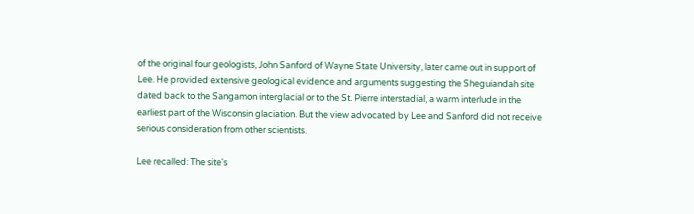of the original four geologists, John Sanford of Wayne State University, later came out in support of Lee. He provided extensive geological evidence and arguments suggesting the Sheguiandah site dated back to the Sangamon interglacial or to the St. Pierre interstadial, a warm interlude in the earliest part of the Wisconsin glaciation. But the view advocated by Lee and Sanford did not receive serious consideration from other scientists.

Lee recalled: The site's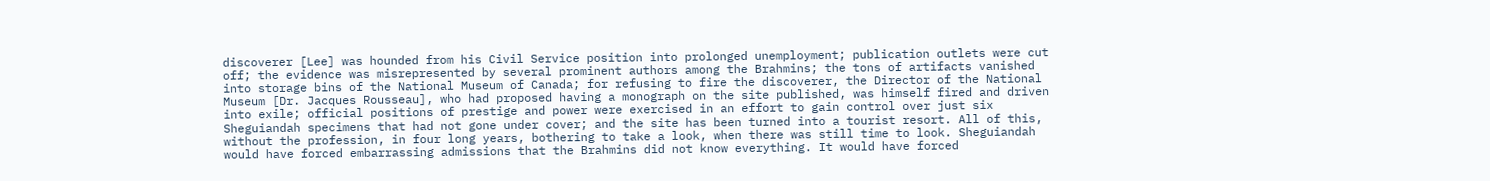discoverer [Lee] was hounded from his Civil Service position into prolonged unemployment; publication outlets were cut off; the evidence was misrepresented by several prominent authors among the Brahmins; the tons of artifacts vanished into storage bins of the National Museum of Canada; for refusing to fire the discoverer, the Director of the National Museum [Dr. Jacques Rousseau], who had proposed having a monograph on the site published, was himself fired and driven into exile; official positions of prestige and power were exercised in an effort to gain control over just six Sheguiandah specimens that had not gone under cover; and the site has been turned into a tourist resort. All of this, without the profession, in four long years, bothering to take a look, when there was still time to look. Sheguiandah would have forced embarrassing admissions that the Brahmins did not know everything. It would have forced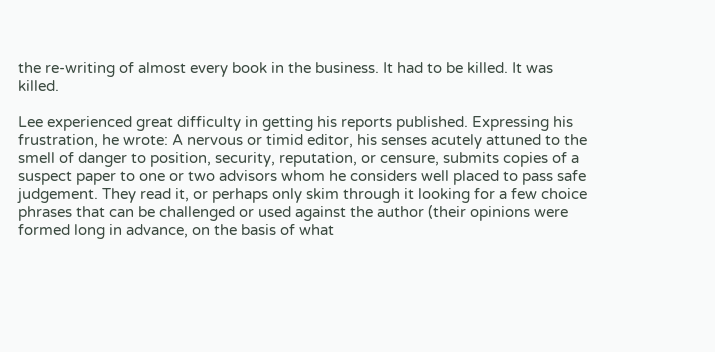the re-writing of almost every book in the business. It had to be killed. It was killed.

Lee experienced great difficulty in getting his reports published. Expressing his frustration, he wrote: A nervous or timid editor, his senses acutely attuned to the smell of danger to position, security, reputation, or censure, submits copies of a suspect paper to one or two advisors whom he considers well placed to pass safe judgement. They read it, or perhaps only skim through it looking for a few choice phrases that can be challenged or used against the author (their opinions were formed long in advance, on the basis of what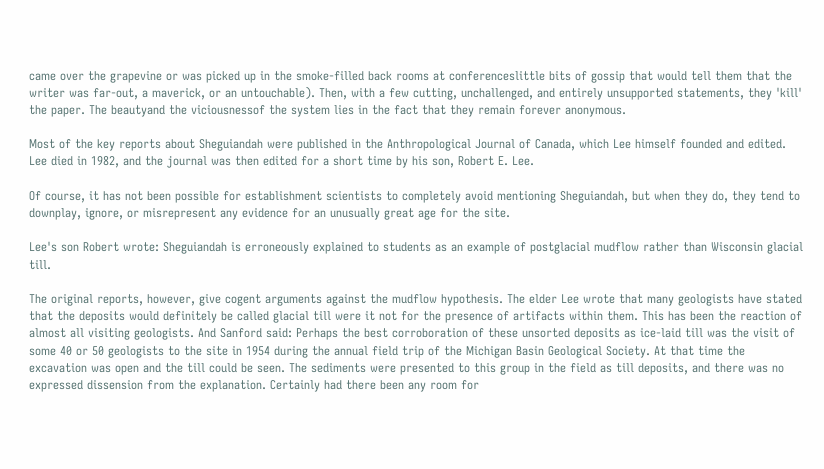came over the grapevine or was picked up in the smoke-filled back rooms at conferenceslittle bits of gossip that would tell them that the writer was far-out, a maverick, or an untouchable). Then, with a few cutting, unchallenged, and entirely unsupported statements, they 'kill' the paper. The beautyand the viciousnessof the system lies in the fact that they remain forever anonymous.

Most of the key reports about Sheguiandah were published in the Anthropological Journal of Canada, which Lee himself founded and edited. Lee died in 1982, and the journal was then edited for a short time by his son, Robert E. Lee.

Of course, it has not been possible for establishment scientists to completely avoid mentioning Sheguiandah, but when they do, they tend to downplay, ignore, or misrepresent any evidence for an unusually great age for the site.

Lee's son Robert wrote: Sheguiandah is erroneously explained to students as an example of postglacial mudflow rather than Wisconsin glacial till.

The original reports, however, give cogent arguments against the mudflow hypothesis. The elder Lee wrote that many geologists have stated that the deposits would definitely be called glacial till were it not for the presence of artifacts within them. This has been the reaction of almost all visiting geologists. And Sanford said: Perhaps the best corroboration of these unsorted deposits as ice-laid till was the visit of some 40 or 50 geologists to the site in 1954 during the annual field trip of the Michigan Basin Geological Society. At that time the excavation was open and the till could be seen. The sediments were presented to this group in the field as till deposits, and there was no expressed dissension from the explanation. Certainly had there been any room for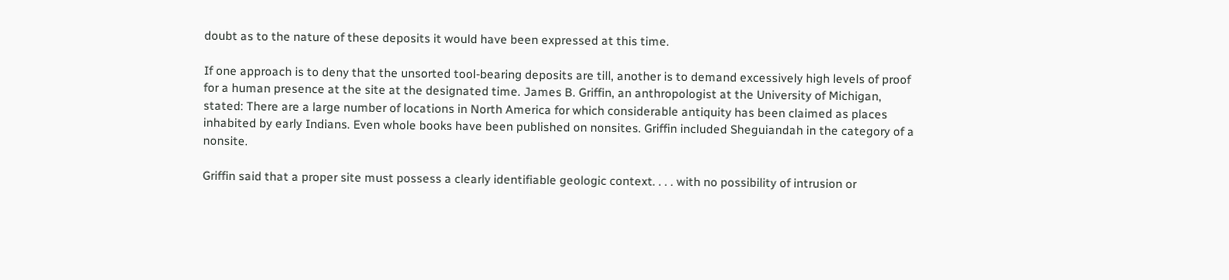doubt as to the nature of these deposits it would have been expressed at this time.

If one approach is to deny that the unsorted tool-bearing deposits are till, another is to demand excessively high levels of proof for a human presence at the site at the designated time. James B. Griffin, an anthropologist at the University of Michigan, stated: There are a large number of locations in North America for which considerable antiquity has been claimed as places inhabited by early Indians. Even whole books have been published on nonsites. Griffin included Sheguiandah in the category of a nonsite.

Griffin said that a proper site must possess a clearly identifiable geologic context. . . . with no possibility of intrusion or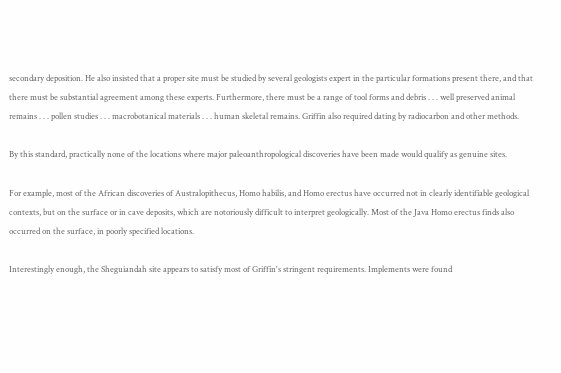secondary deposition. He also insisted that a proper site must be studied by several geologists expert in the particular formations present there, and that there must be substantial agreement among these experts. Furthermore, there must be a range of tool forms and debris . . . well preserved animal remains . . . pollen studies . . . macrobotanical materials . . . human skeletal remains. Griffin also required dating by radiocarbon and other methods.

By this standard, practically none of the locations where major paleoanthropological discoveries have been made would qualify as genuine sites.

For example, most of the African discoveries of Australopithecus, Homo habilis, and Homo erectus have occurred not in clearly identifiable geological contexts, but on the surface or in cave deposits, which are notoriously difficult to interpret geologically. Most of the Java Homo erectus finds also occurred on the surface, in poorly specified locations.

Interestingly enough, the Sheguiandah site appears to satisfy most of Griffin's stringent requirements. Implements were found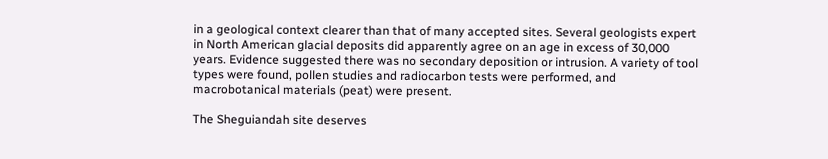in a geological context clearer than that of many accepted sites. Several geologists expert in North American glacial deposits did apparently agree on an age in excess of 30,000 years. Evidence suggested there was no secondary deposition or intrusion. A variety of tool types were found, pollen studies and radiocarbon tests were performed, and macrobotanical materials (peat) were present.

The Sheguiandah site deserves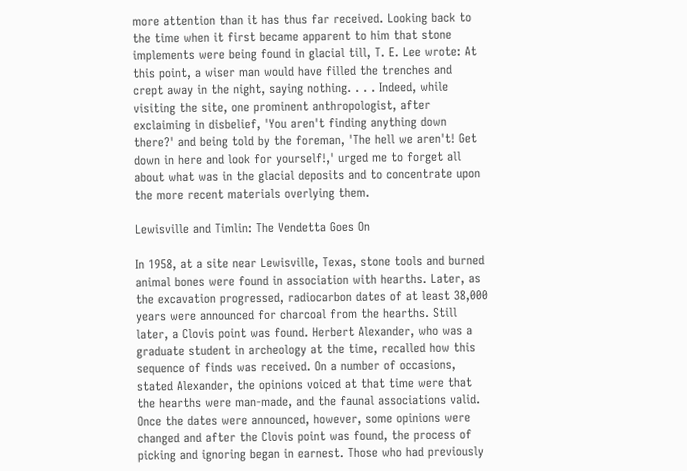more attention than it has thus far received. Looking back to the time when it first became apparent to him that stone implements were being found in glacial till, T. E. Lee wrote: At this point, a wiser man would have filled the trenches and crept away in the night, saying nothing. . . . Indeed, while visiting the site, one prominent anthropologist, after exclaiming in disbelief, 'You aren't finding anything down there?' and being told by the foreman, 'The hell we aren't! Get down in here and look for yourself!,' urged me to forget all about what was in the glacial deposits and to concentrate upon the more recent materials overlying them.

Lewisville and Timlin: The Vendetta Goes On

In 1958, at a site near Lewisville, Texas, stone tools and burned animal bones were found in association with hearths. Later, as the excavation progressed, radiocarbon dates of at least 38,000 years were announced for charcoal from the hearths. Still later, a Clovis point was found. Herbert Alexander, who was a graduate student in archeology at the time, recalled how this sequence of finds was received. On a number of occasions, stated Alexander, the opinions voiced at that time were that the hearths were man-made, and the faunal associations valid. Once the dates were announced, however, some opinions were changed and after the Clovis point was found, the process of picking and ignoring began in earnest. Those who had previously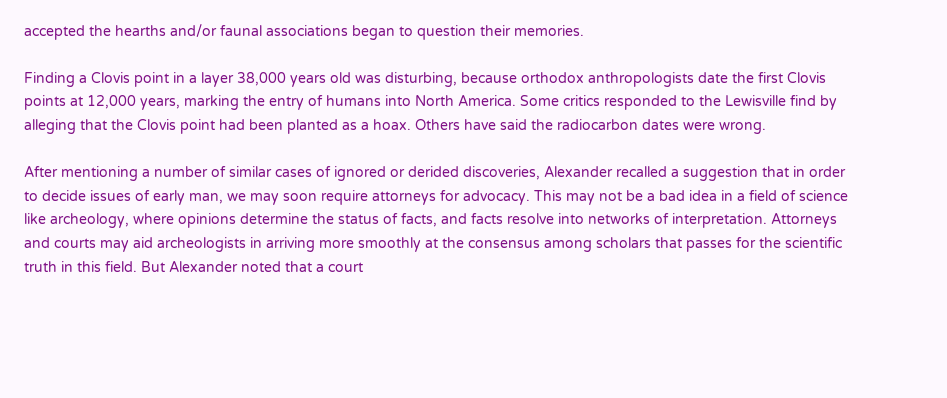accepted the hearths and/or faunal associations began to question their memories.

Finding a Clovis point in a layer 38,000 years old was disturbing, because orthodox anthropologists date the first Clovis points at 12,000 years, marking the entry of humans into North America. Some critics responded to the Lewisville find by alleging that the Clovis point had been planted as a hoax. Others have said the radiocarbon dates were wrong.

After mentioning a number of similar cases of ignored or derided discoveries, Alexander recalled a suggestion that in order to decide issues of early man, we may soon require attorneys for advocacy. This may not be a bad idea in a field of science like archeology, where opinions determine the status of facts, and facts resolve into networks of interpretation. Attorneys and courts may aid archeologists in arriving more smoothly at the consensus among scholars that passes for the scientific truth in this field. But Alexander noted that a court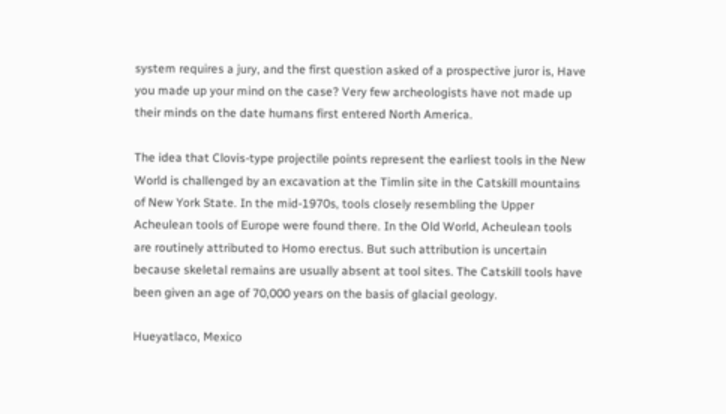system requires a jury, and the first question asked of a prospective juror is, Have you made up your mind on the case? Very few archeologists have not made up their minds on the date humans first entered North America.

The idea that Clovis-type projectile points represent the earliest tools in the New World is challenged by an excavation at the Timlin site in the Catskill mountains of New York State. In the mid-1970s, tools closely resembling the Upper Acheulean tools of Europe were found there. In the Old World, Acheulean tools are routinely attributed to Homo erectus. But such attribution is uncertain because skeletal remains are usually absent at tool sites. The Catskill tools have been given an age of 70,000 years on the basis of glacial geology.

Hueyatlaco, Mexico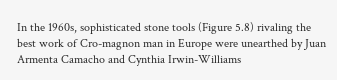In the 1960s, sophisticated stone tools (Figure 5.8) rivaling the best work of Cro-magnon man in Europe were unearthed by Juan Armenta Camacho and Cynthia Irwin-Williams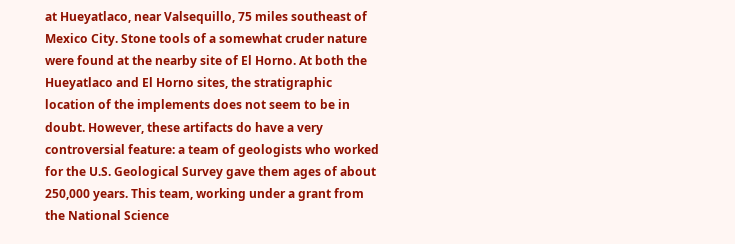at Hueyatlaco, near Valsequillo, 75 miles southeast of Mexico City. Stone tools of a somewhat cruder nature were found at the nearby site of El Horno. At both the Hueyatlaco and El Horno sites, the stratigraphic location of the implements does not seem to be in doubt. However, these artifacts do have a very controversial feature: a team of geologists who worked for the U.S. Geological Survey gave them ages of about 250,000 years. This team, working under a grant from the National Science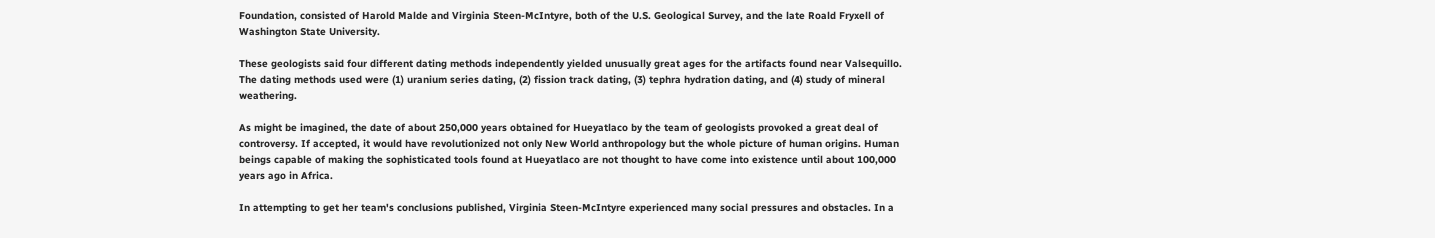Foundation, consisted of Harold Malde and Virginia Steen-McIntyre, both of the U.S. Geological Survey, and the late Roald Fryxell of Washington State University.

These geologists said four different dating methods independently yielded unusually great ages for the artifacts found near Valsequillo. The dating methods used were (1) uranium series dating, (2) fission track dating, (3) tephra hydration dating, and (4) study of mineral weathering.

As might be imagined, the date of about 250,000 years obtained for Hueyatlaco by the team of geologists provoked a great deal of controversy. If accepted, it would have revolutionized not only New World anthropology but the whole picture of human origins. Human beings capable of making the sophisticated tools found at Hueyatlaco are not thought to have come into existence until about 100,000 years ago in Africa.

In attempting to get her team's conclusions published, Virginia Steen-McIntyre experienced many social pressures and obstacles. In a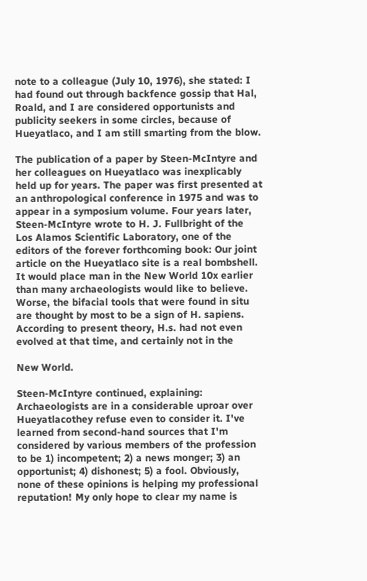note to a colleague (July 10, 1976), she stated: I had found out through backfence gossip that Hal, Roald, and I are considered opportunists and publicity seekers in some circles, because of Hueyatlaco, and I am still smarting from the blow.

The publication of a paper by Steen-McIntyre and her colleagues on Hueyatlaco was inexplicably held up for years. The paper was first presented at an anthropological conference in 1975 and was to appear in a symposium volume. Four years later, Steen-McIntyre wrote to H. J. Fullbright of the Los Alamos Scientific Laboratory, one of the editors of the forever forthcoming book: Our joint article on the Hueyatlaco site is a real bombshell. It would place man in the New World 10x earlier than many archaeologists would like to believe. Worse, the bifacial tools that were found in situ are thought by most to be a sign of H. sapiens. According to present theory, H.s. had not even evolved at that time, and certainly not in the

New World.

Steen-McIntyre continued, explaining: Archaeologists are in a considerable uproar over Hueyatlacothey refuse even to consider it. I've learned from second-hand sources that I'm considered by various members of the profession to be 1) incompetent; 2) a news monger; 3) an opportunist; 4) dishonest; 5) a fool. Obviously, none of these opinions is helping my professional reputation! My only hope to clear my name is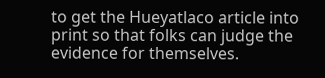to get the Hueyatlaco article into print so that folks can judge the evidence for themselves.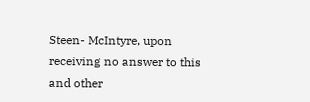Steen- McIntyre, upon receiving no answer to this and other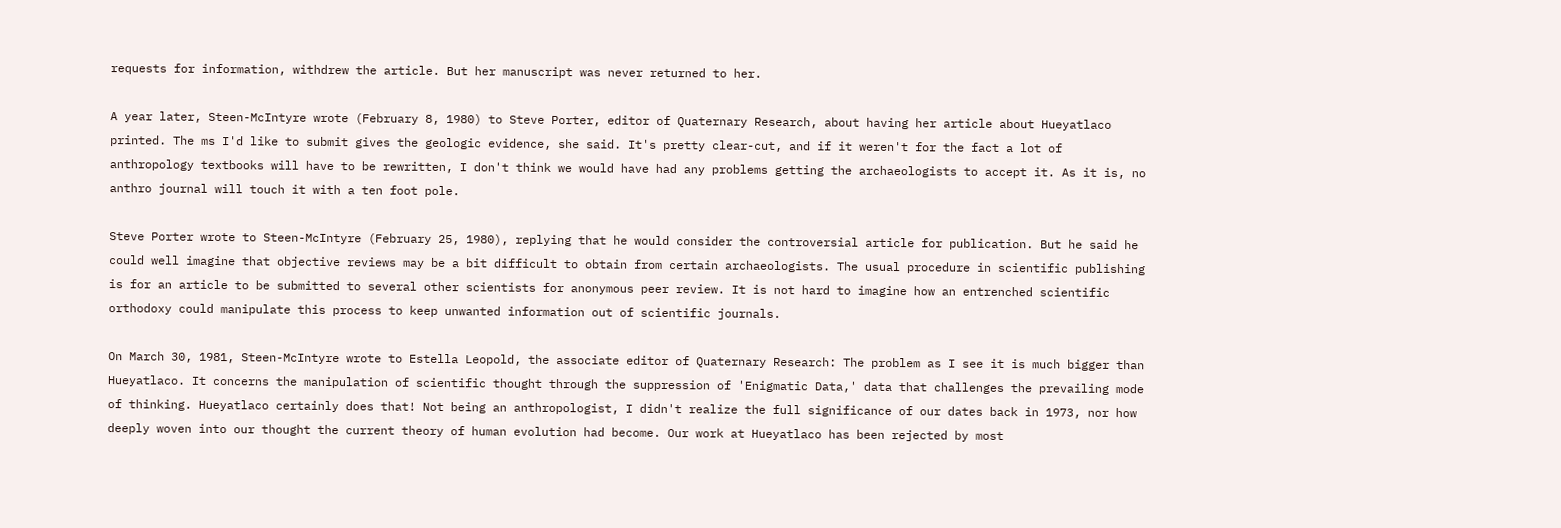requests for information, withdrew the article. But her manuscript was never returned to her.

A year later, Steen-McIntyre wrote (February 8, 1980) to Steve Porter, editor of Quaternary Research, about having her article about Hueyatlaco printed. The ms I'd like to submit gives the geologic evidence, she said. It's pretty clear-cut, and if it weren't for the fact a lot of anthropology textbooks will have to be rewritten, I don't think we would have had any problems getting the archaeologists to accept it. As it is, no anthro journal will touch it with a ten foot pole.

Steve Porter wrote to Steen-McIntyre (February 25, 1980), replying that he would consider the controversial article for publication. But he said he could well imagine that objective reviews may be a bit difficult to obtain from certain archaeologists. The usual procedure in scientific publishing is for an article to be submitted to several other scientists for anonymous peer review. It is not hard to imagine how an entrenched scientific orthodoxy could manipulate this process to keep unwanted information out of scientific journals.

On March 30, 1981, Steen-McIntyre wrote to Estella Leopold, the associate editor of Quaternary Research: The problem as I see it is much bigger than Hueyatlaco. It concerns the manipulation of scientific thought through the suppression of 'Enigmatic Data,' data that challenges the prevailing mode of thinking. Hueyatlaco certainly does that! Not being an anthropologist, I didn't realize the full significance of our dates back in 1973, nor how deeply woven into our thought the current theory of human evolution had become. Our work at Hueyatlaco has been rejected by most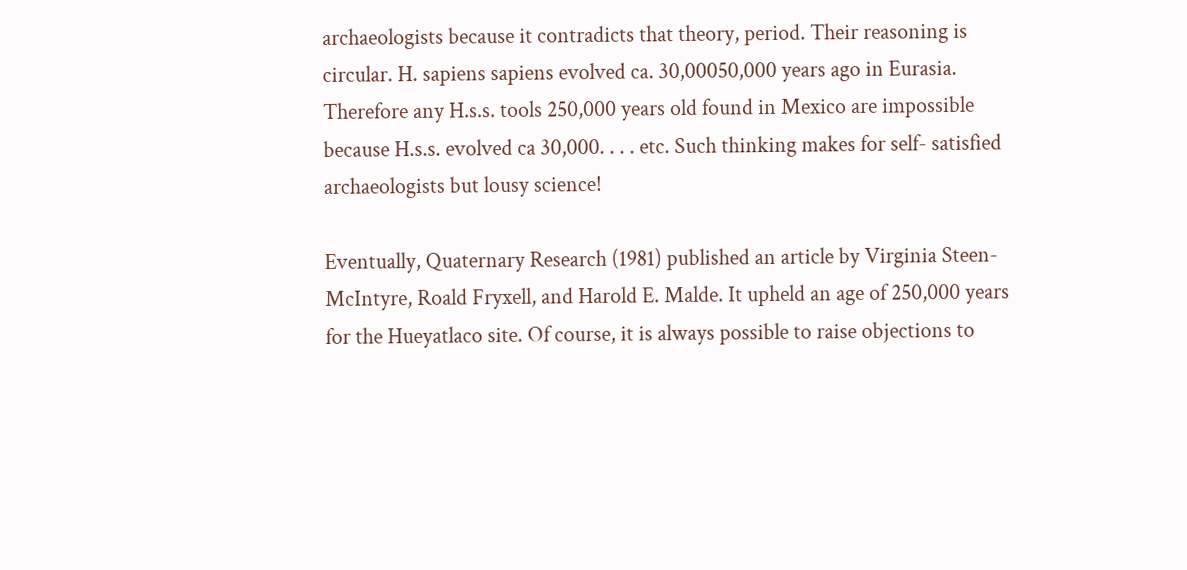archaeologists because it contradicts that theory, period. Their reasoning is circular. H. sapiens sapiens evolved ca. 30,00050,000 years ago in Eurasia. Therefore any H.s.s. tools 250,000 years old found in Mexico are impossible because H.s.s. evolved ca 30,000. . . . etc. Such thinking makes for self- satisfied archaeologists but lousy science!

Eventually, Quaternary Research (1981) published an article by Virginia Steen-McIntyre, Roald Fryxell, and Harold E. Malde. It upheld an age of 250,000 years for the Hueyatlaco site. Of course, it is always possible to raise objections to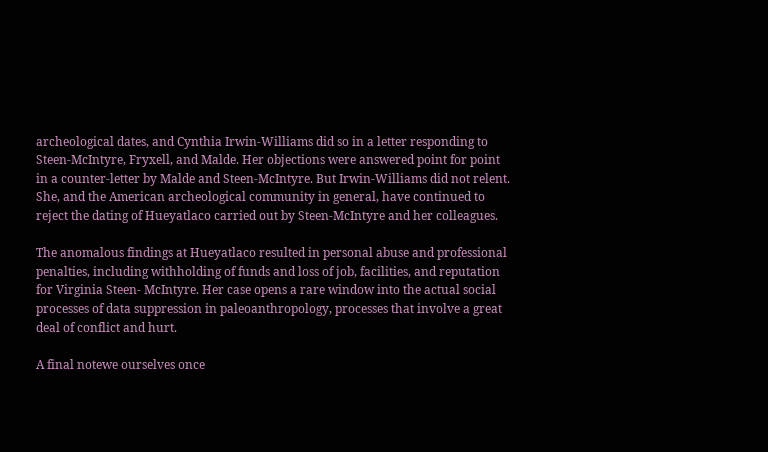archeological dates, and Cynthia Irwin-Williams did so in a letter responding to Steen-McIntyre, Fryxell, and Malde. Her objections were answered point for point in a counter-letter by Malde and Steen-McIntyre. But Irwin-Williams did not relent. She, and the American archeological community in general, have continued to reject the dating of Hueyatlaco carried out by Steen-McIntyre and her colleagues.

The anomalous findings at Hueyatlaco resulted in personal abuse and professional penalties, including withholding of funds and loss of job, facilities, and reputation for Virginia Steen- McIntyre. Her case opens a rare window into the actual social processes of data suppression in paleoanthropology, processes that involve a great deal of conflict and hurt.

A final notewe ourselves once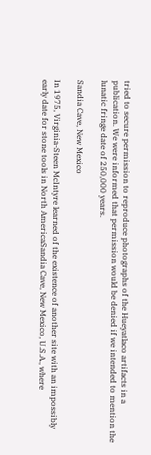tried to secure permission to reproduce photographs of the Hueyatlaco artifacts in a publication. We were informed that permission would be denied if we intended to mention the lunatic fringe date of 250,000 years.

Sandia Cave, New Mexico

In 1975, Virginia-Steen McIntyre learned of the existence of another site with an impossibly early date for stone tools in North AmericaSandia Cave, New Mexico, U.S.A., where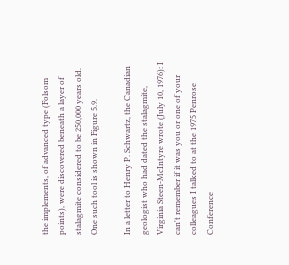the implements, of advanced type (Folsom points), were discovered beneath a layer of stalagmite considered to be 250,000 years old. One such tool is shown in Figure 5.9.

In a letter to Henry P. Schwartz, the Canadian geologist who had dated the stalagmite, Virginia Steen-McIntyre wrote (July 10, 1976): I can't remember if it was you or one of your colleagues I talked to at the 1975 Penrose Conference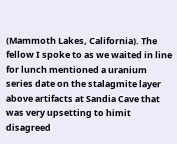(Mammoth Lakes, California). The fellow I spoke to as we waited in line for lunch mentioned a uranium series date on the stalagmite layer above artifacts at Sandia Cave that was very upsetting to himit disagreed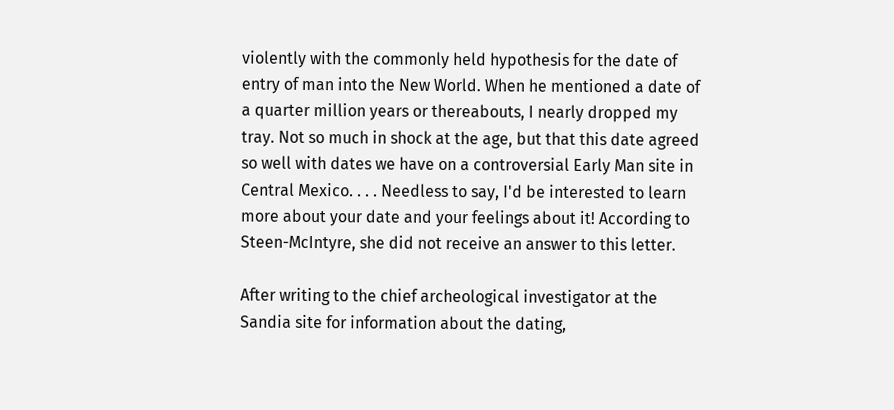violently with the commonly held hypothesis for the date of entry of man into the New World. When he mentioned a date of a quarter million years or thereabouts, I nearly dropped my tray. Not so much in shock at the age, but that this date agreed so well with dates we have on a controversial Early Man site in Central Mexico. . . . Needless to say, I'd be interested to learn more about your date and your feelings about it! According to Steen-McIntyre, she did not receive an answer to this letter.

After writing to the chief archeological investigator at the Sandia site for information about the dating,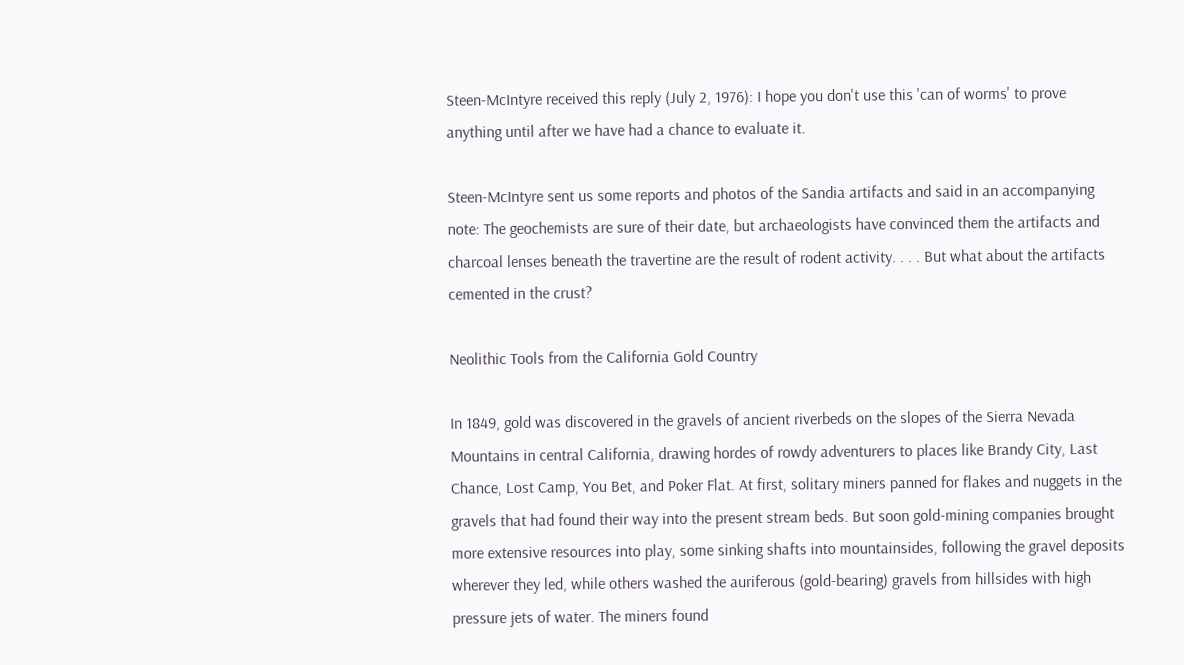Steen-McIntyre received this reply (July 2, 1976): I hope you don't use this 'can of worms' to prove anything until after we have had a chance to evaluate it.

Steen-McIntyre sent us some reports and photos of the Sandia artifacts and said in an accompanying note: The geochemists are sure of their date, but archaeologists have convinced them the artifacts and charcoal lenses beneath the travertine are the result of rodent activity. . . . But what about the artifacts cemented in the crust?

Neolithic Tools from the California Gold Country

In 1849, gold was discovered in the gravels of ancient riverbeds on the slopes of the Sierra Nevada Mountains in central California, drawing hordes of rowdy adventurers to places like Brandy City, Last Chance, Lost Camp, You Bet, and Poker Flat. At first, solitary miners panned for flakes and nuggets in the gravels that had found their way into the present stream beds. But soon gold-mining companies brought more extensive resources into play, some sinking shafts into mountainsides, following the gravel deposits wherever they led, while others washed the auriferous (gold-bearing) gravels from hillsides with high pressure jets of water. The miners found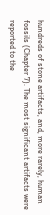hundreds of stone artifacts, and, more rarely, human fossils (Chapter 7). The most significant artifacts were reported to the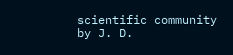scientific community by J. D.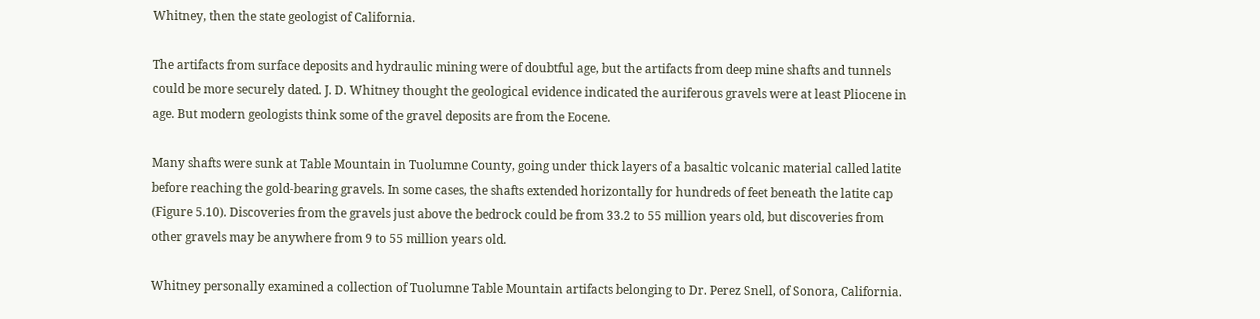Whitney, then the state geologist of California.

The artifacts from surface deposits and hydraulic mining were of doubtful age, but the artifacts from deep mine shafts and tunnels could be more securely dated. J. D. Whitney thought the geological evidence indicated the auriferous gravels were at least Pliocene in age. But modern geologists think some of the gravel deposits are from the Eocene.

Many shafts were sunk at Table Mountain in Tuolumne County, going under thick layers of a basaltic volcanic material called latite before reaching the gold-bearing gravels. In some cases, the shafts extended horizontally for hundreds of feet beneath the latite cap (Figure 5.10). Discoveries from the gravels just above the bedrock could be from 33.2 to 55 million years old, but discoveries from other gravels may be anywhere from 9 to 55 million years old.

Whitney personally examined a collection of Tuolumne Table Mountain artifacts belonging to Dr. Perez Snell, of Sonora, California.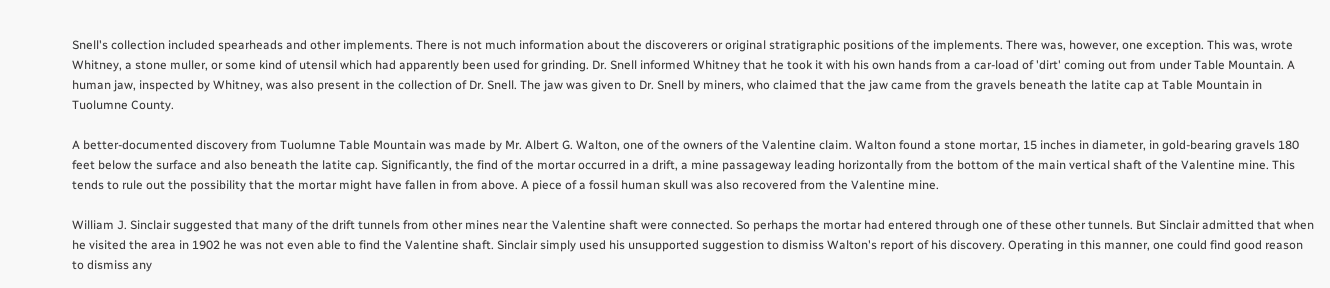Snell's collection included spearheads and other implements. There is not much information about the discoverers or original stratigraphic positions of the implements. There was, however, one exception. This was, wrote Whitney, a stone muller, or some kind of utensil which had apparently been used for grinding. Dr. Snell informed Whitney that he took it with his own hands from a car-load of 'dirt' coming out from under Table Mountain. A human jaw, inspected by Whitney, was also present in the collection of Dr. Snell. The jaw was given to Dr. Snell by miners, who claimed that the jaw came from the gravels beneath the latite cap at Table Mountain in Tuolumne County.

A better-documented discovery from Tuolumne Table Mountain was made by Mr. Albert G. Walton, one of the owners of the Valentine claim. Walton found a stone mortar, 15 inches in diameter, in gold-bearing gravels 180 feet below the surface and also beneath the latite cap. Significantly, the find of the mortar occurred in a drift, a mine passageway leading horizontally from the bottom of the main vertical shaft of the Valentine mine. This tends to rule out the possibility that the mortar might have fallen in from above. A piece of a fossil human skull was also recovered from the Valentine mine.

William J. Sinclair suggested that many of the drift tunnels from other mines near the Valentine shaft were connected. So perhaps the mortar had entered through one of these other tunnels. But Sinclair admitted that when he visited the area in 1902 he was not even able to find the Valentine shaft. Sinclair simply used his unsupported suggestion to dismiss Walton's report of his discovery. Operating in this manner, one could find good reason to dismiss any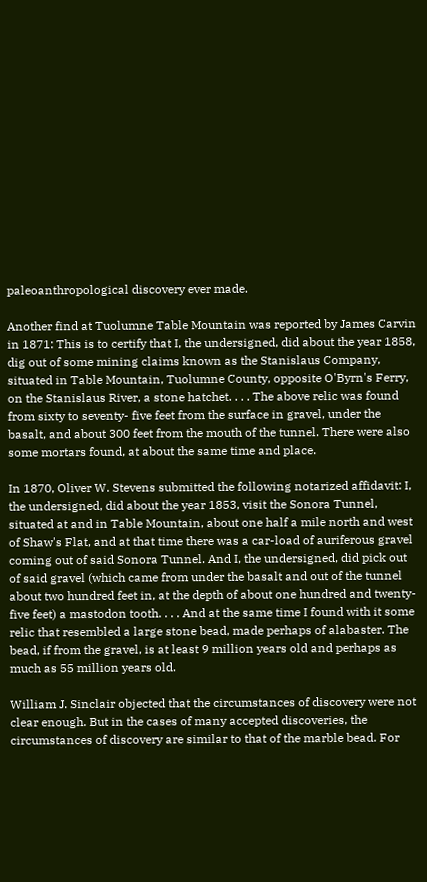paleoanthropological discovery ever made.

Another find at Tuolumne Table Mountain was reported by James Carvin in 1871: This is to certify that I, the undersigned, did about the year 1858, dig out of some mining claims known as the Stanislaus Company, situated in Table Mountain, Tuolumne County, opposite O'Byrn's Ferry, on the Stanislaus River, a stone hatchet. . . . The above relic was found from sixty to seventy- five feet from the surface in gravel, under the basalt, and about 300 feet from the mouth of the tunnel. There were also some mortars found, at about the same time and place.

In 1870, Oliver W. Stevens submitted the following notarized affidavit: I, the undersigned, did about the year 1853, visit the Sonora Tunnel, situated at and in Table Mountain, about one half a mile north and west of Shaw's Flat, and at that time there was a car-load of auriferous gravel coming out of said Sonora Tunnel. And I, the undersigned, did pick out of said gravel (which came from under the basalt and out of the tunnel about two hundred feet in, at the depth of about one hundred and twenty-five feet) a mastodon tooth. . . . And at the same time I found with it some relic that resembled a large stone bead, made perhaps of alabaster. The bead, if from the gravel, is at least 9 million years old and perhaps as much as 55 million years old.

William J. Sinclair objected that the circumstances of discovery were not clear enough. But in the cases of many accepted discoveries, the circumstances of discovery are similar to that of the marble bead. For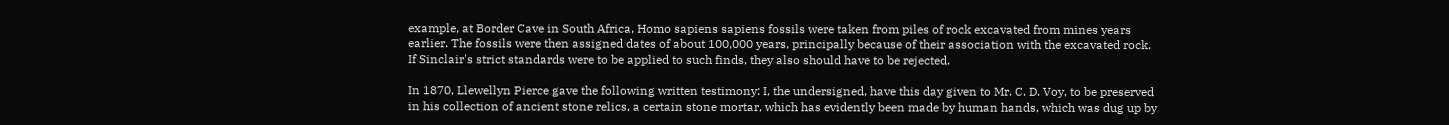example, at Border Cave in South Africa, Homo sapiens sapiens fossils were taken from piles of rock excavated from mines years earlier. The fossils were then assigned dates of about 100,000 years, principally because of their association with the excavated rock. If Sinclair's strict standards were to be applied to such finds, they also should have to be rejected.

In 1870, Llewellyn Pierce gave the following written testimony: I, the undersigned, have this day given to Mr. C. D. Voy, to be preserved in his collection of ancient stone relics, a certain stone mortar, which has evidently been made by human hands, which was dug up by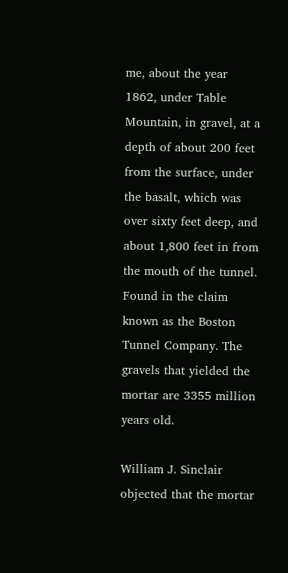me, about the year 1862, under Table Mountain, in gravel, at a depth of about 200 feet from the surface, under the basalt, which was over sixty feet deep, and about 1,800 feet in from the mouth of the tunnel. Found in the claim known as the Boston Tunnel Company. The gravels that yielded the mortar are 3355 million years old.

William J. Sinclair objected that the mortar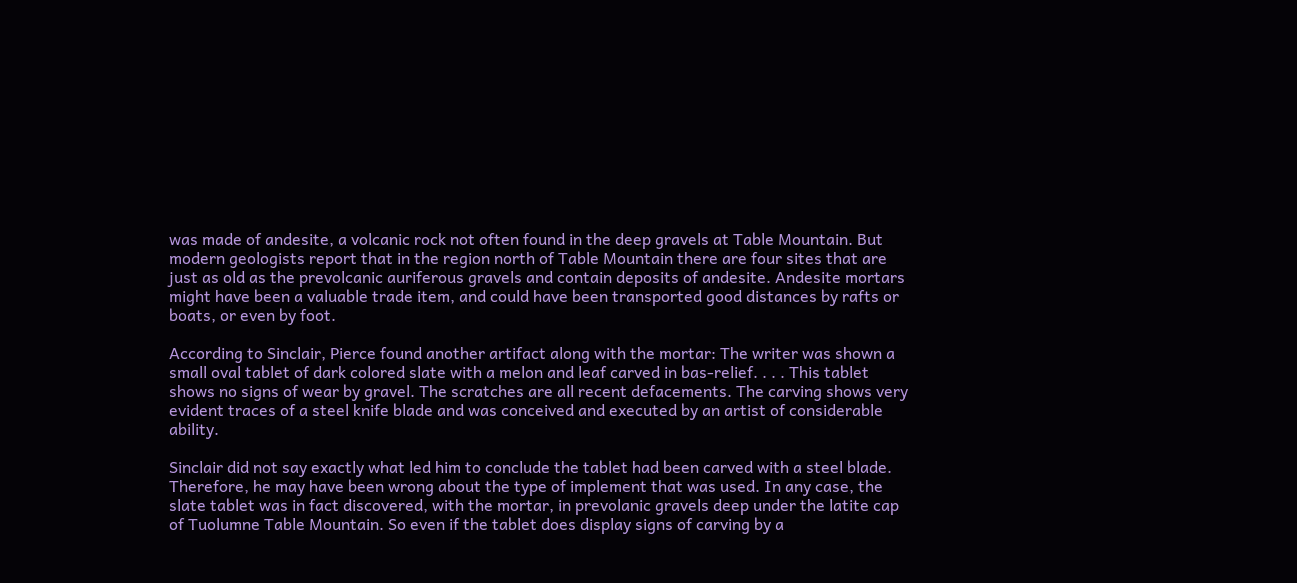was made of andesite, a volcanic rock not often found in the deep gravels at Table Mountain. But modern geologists report that in the region north of Table Mountain there are four sites that are just as old as the prevolcanic auriferous gravels and contain deposits of andesite. Andesite mortars might have been a valuable trade item, and could have been transported good distances by rafts or boats, or even by foot.

According to Sinclair, Pierce found another artifact along with the mortar: The writer was shown a small oval tablet of dark colored slate with a melon and leaf carved in bas-relief. . . . This tablet shows no signs of wear by gravel. The scratches are all recent defacements. The carving shows very evident traces of a steel knife blade and was conceived and executed by an artist of considerable ability.

Sinclair did not say exactly what led him to conclude the tablet had been carved with a steel blade. Therefore, he may have been wrong about the type of implement that was used. In any case, the slate tablet was in fact discovered, with the mortar, in prevolanic gravels deep under the latite cap of Tuolumne Table Mountain. So even if the tablet does display signs of carving by a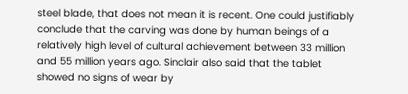steel blade, that does not mean it is recent. One could justifiably conclude that the carving was done by human beings of a relatively high level of cultural achievement between 33 million and 55 million years ago. Sinclair also said that the tablet showed no signs of wear by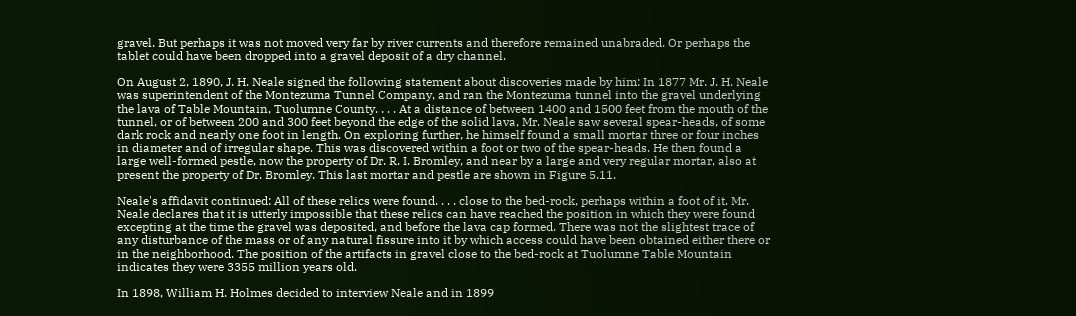gravel. But perhaps it was not moved very far by river currents and therefore remained unabraded. Or perhaps the tablet could have been dropped into a gravel deposit of a dry channel.

On August 2, 1890, J. H. Neale signed the following statement about discoveries made by him: In 1877 Mr. J. H. Neale was superintendent of the Montezuma Tunnel Company, and ran the Montezuma tunnel into the gravel underlying the lava of Table Mountain, Tuolumne County. . . . At a distance of between 1400 and 1500 feet from the mouth of the tunnel, or of between 200 and 300 feet beyond the edge of the solid lava, Mr. Neale saw several spear-heads, of some dark rock and nearly one foot in length. On exploring further, he himself found a small mortar three or four inches in diameter and of irregular shape. This was discovered within a foot or two of the spear-heads. He then found a large well-formed pestle, now the property of Dr. R. I. Bromley, and near by a large and very regular mortar, also at present the property of Dr. Bromley. This last mortar and pestle are shown in Figure 5.11.

Neale's affidavit continued: All of these relics were found. . . . close to the bed-rock, perhaps within a foot of it. Mr. Neale declares that it is utterly impossible that these relics can have reached the position in which they were found excepting at the time the gravel was deposited, and before the lava cap formed. There was not the slightest trace of any disturbance of the mass or of any natural fissure into it by which access could have been obtained either there or in the neighborhood. The position of the artifacts in gravel close to the bed-rock at Tuolumne Table Mountain indicates they were 3355 million years old.

In 1898, William H. Holmes decided to interview Neale and in 1899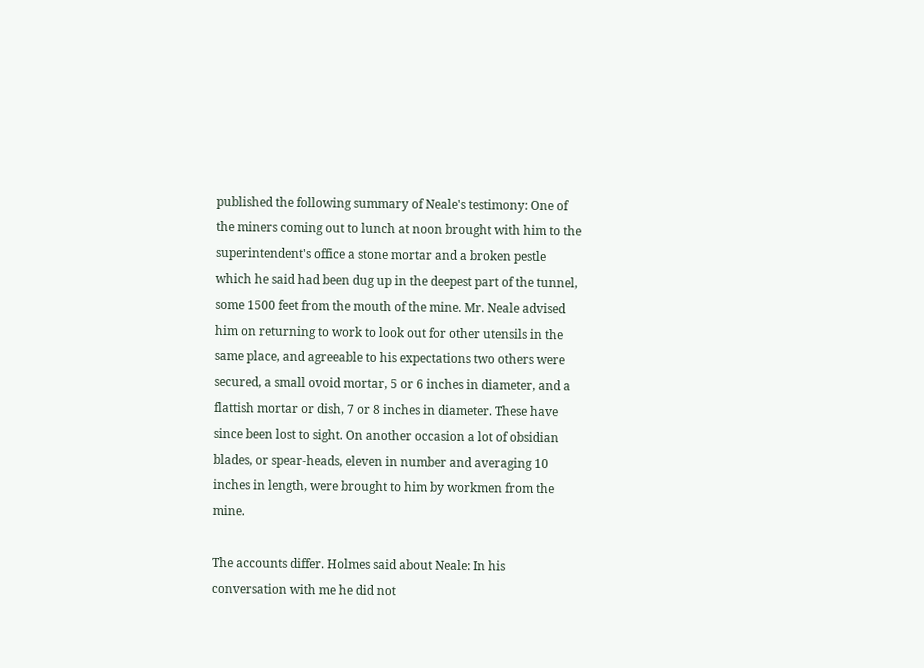published the following summary of Neale's testimony: One of the miners coming out to lunch at noon brought with him to the superintendent's office a stone mortar and a broken pestle which he said had been dug up in the deepest part of the tunnel, some 1500 feet from the mouth of the mine. Mr. Neale advised him on returning to work to look out for other utensils in the same place, and agreeable to his expectations two others were secured, a small ovoid mortar, 5 or 6 inches in diameter, and a flattish mortar or dish, 7 or 8 inches in diameter. These have since been lost to sight. On another occasion a lot of obsidian blades, or spear-heads, eleven in number and averaging 10 inches in length, were brought to him by workmen from the mine.

The accounts differ. Holmes said about Neale: In his conversation with me he did not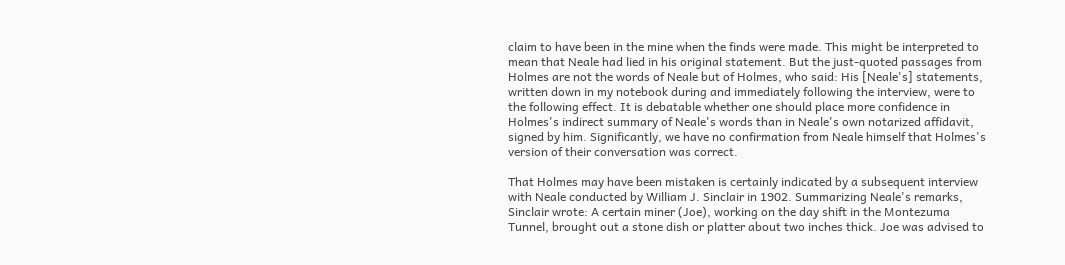claim to have been in the mine when the finds were made. This might be interpreted to mean that Neale had lied in his original statement. But the just-quoted passages from Holmes are not the words of Neale but of Holmes, who said: His [Neale's] statements, written down in my notebook during and immediately following the interview, were to the following effect. It is debatable whether one should place more confidence in Holmes's indirect summary of Neale's words than in Neale's own notarized affidavit, signed by him. Significantly, we have no confirmation from Neale himself that Holmes's version of their conversation was correct.

That Holmes may have been mistaken is certainly indicated by a subsequent interview with Neale conducted by William J. Sinclair in 1902. Summarizing Neale's remarks, Sinclair wrote: A certain miner (Joe), working on the day shift in the Montezuma Tunnel, brought out a stone dish or platter about two inches thick. Joe was advised to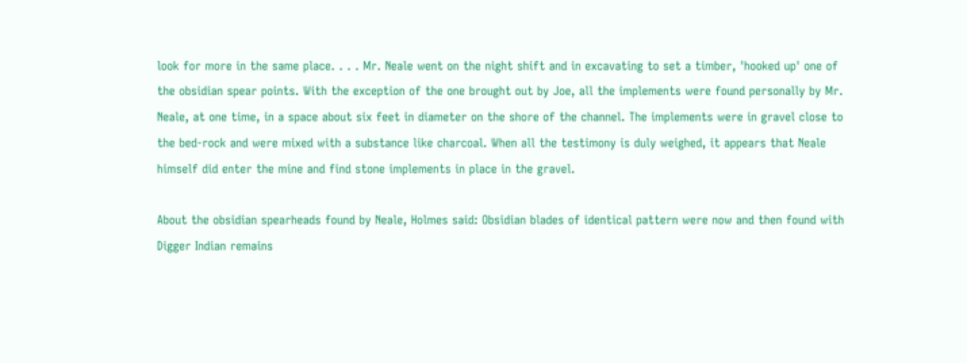look for more in the same place. . . . Mr. Neale went on the night shift and in excavating to set a timber, 'hooked up' one of the obsidian spear points. With the exception of the one brought out by Joe, all the implements were found personally by Mr. Neale, at one time, in a space about six feet in diameter on the shore of the channel. The implements were in gravel close to the bed-rock and were mixed with a substance like charcoal. When all the testimony is duly weighed, it appears that Neale himself did enter the mine and find stone implements in place in the gravel.

About the obsidian spearheads found by Neale, Holmes said: Obsidian blades of identical pattern were now and then found with Digger Indian remains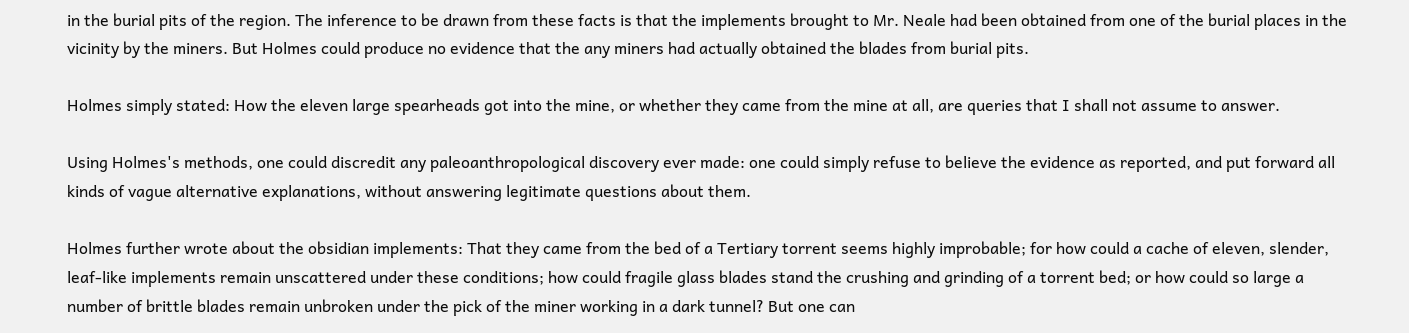in the burial pits of the region. The inference to be drawn from these facts is that the implements brought to Mr. Neale had been obtained from one of the burial places in the vicinity by the miners. But Holmes could produce no evidence that the any miners had actually obtained the blades from burial pits.

Holmes simply stated: How the eleven large spearheads got into the mine, or whether they came from the mine at all, are queries that I shall not assume to answer.

Using Holmes's methods, one could discredit any paleoanthropological discovery ever made: one could simply refuse to believe the evidence as reported, and put forward all kinds of vague alternative explanations, without answering legitimate questions about them.

Holmes further wrote about the obsidian implements: That they came from the bed of a Tertiary torrent seems highly improbable; for how could a cache of eleven, slender, leaf-like implements remain unscattered under these conditions; how could fragile glass blades stand the crushing and grinding of a torrent bed; or how could so large a number of brittle blades remain unbroken under the pick of the miner working in a dark tunnel? But one can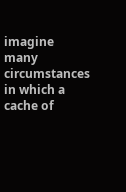imagine many circumstances in which a cache of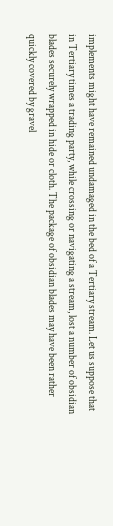implements might have remained undamaged in the bed of a Tertiary stream. Let us suppose that in Tertiary times a trading party, while crossing or navigating a stream, lost a number of obsidian blades securely wrapped in hide or cloth. The package of obsidian blades may have been rather quickly covered by gravel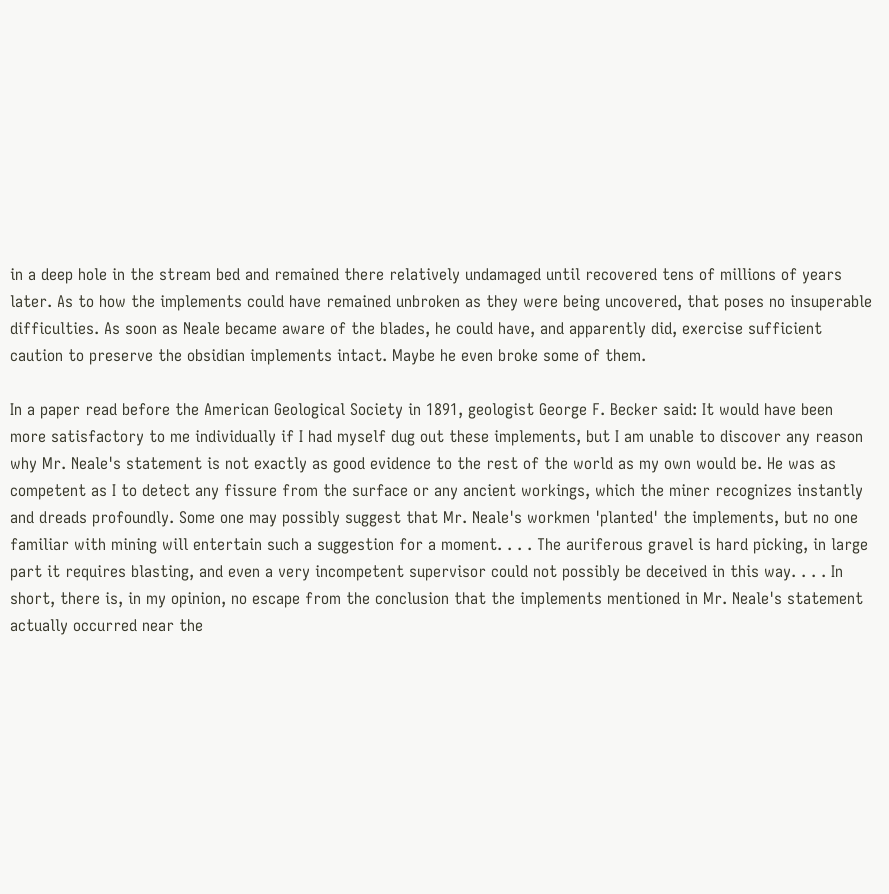in a deep hole in the stream bed and remained there relatively undamaged until recovered tens of millions of years later. As to how the implements could have remained unbroken as they were being uncovered, that poses no insuperable difficulties. As soon as Neale became aware of the blades, he could have, and apparently did, exercise sufficient caution to preserve the obsidian implements intact. Maybe he even broke some of them.

In a paper read before the American Geological Society in 1891, geologist George F. Becker said: It would have been more satisfactory to me individually if I had myself dug out these implements, but I am unable to discover any reason why Mr. Neale's statement is not exactly as good evidence to the rest of the world as my own would be. He was as competent as I to detect any fissure from the surface or any ancient workings, which the miner recognizes instantly and dreads profoundly. Some one may possibly suggest that Mr. Neale's workmen 'planted' the implements, but no one familiar with mining will entertain such a suggestion for a moment. . . . The auriferous gravel is hard picking, in large part it requires blasting, and even a very incompetent supervisor could not possibly be deceived in this way. . . . In short, there is, in my opinion, no escape from the conclusion that the implements mentioned in Mr. Neale's statement actually occurred near the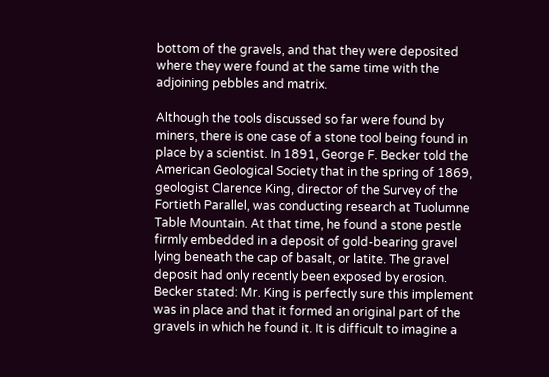bottom of the gravels, and that they were deposited where they were found at the same time with the adjoining pebbles and matrix.

Although the tools discussed so far were found by miners, there is one case of a stone tool being found in place by a scientist. In 1891, George F. Becker told the American Geological Society that in the spring of 1869, geologist Clarence King, director of the Survey of the Fortieth Parallel, was conducting research at Tuolumne Table Mountain. At that time, he found a stone pestle firmly embedded in a deposit of gold-bearing gravel lying beneath the cap of basalt, or latite. The gravel deposit had only recently been exposed by erosion. Becker stated: Mr. King is perfectly sure this implement was in place and that it formed an original part of the gravels in which he found it. It is difficult to imagine a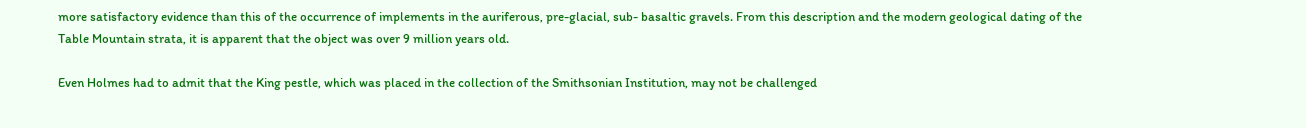more satisfactory evidence than this of the occurrence of implements in the auriferous, pre-glacial, sub- basaltic gravels. From this description and the modern geological dating of the Table Mountain strata, it is apparent that the object was over 9 million years old.

Even Holmes had to admit that the King pestle, which was placed in the collection of the Smithsonian Institution, may not be challenged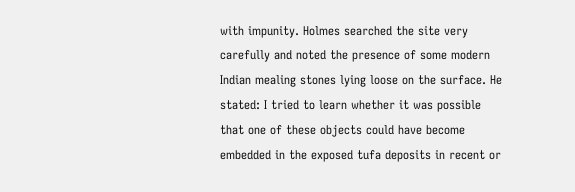with impunity. Holmes searched the site very carefully and noted the presence of some modern Indian mealing stones lying loose on the surface. He stated: I tried to learn whether it was possible that one of these objects could have become embedded in the exposed tufa deposits in recent or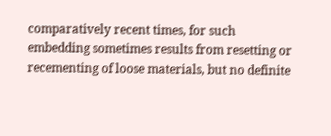comparatively recent times, for such embedding sometimes results from resetting or recementing of loose materials, but no definite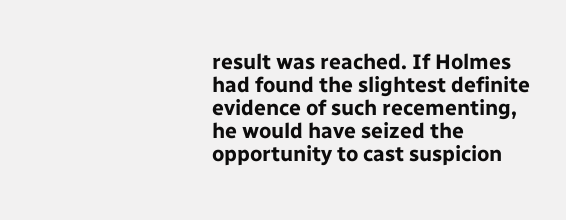result was reached. If Holmes had found the slightest definite evidence of such recementing, he would have seized the opportunity to cast suspicion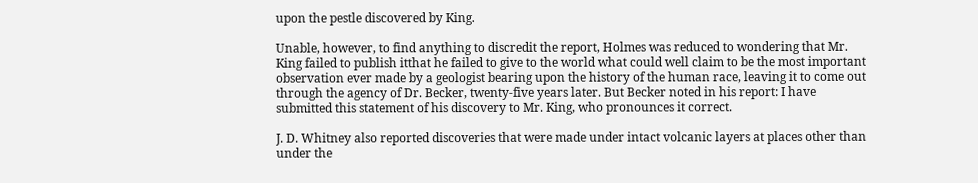upon the pestle discovered by King.

Unable, however, to find anything to discredit the report, Holmes was reduced to wondering that Mr. King failed to publish itthat he failed to give to the world what could well claim to be the most important observation ever made by a geologist bearing upon the history of the human race, leaving it to come out through the agency of Dr. Becker, twenty-five years later. But Becker noted in his report: I have submitted this statement of his discovery to Mr. King, who pronounces it correct.

J. D. Whitney also reported discoveries that were made under intact volcanic layers at places other than under the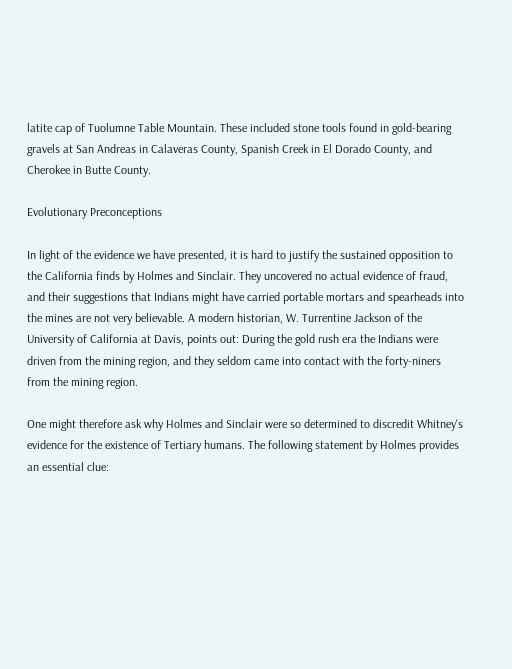latite cap of Tuolumne Table Mountain. These included stone tools found in gold-bearing gravels at San Andreas in Calaveras County, Spanish Creek in El Dorado County, and Cherokee in Butte County.

Evolutionary Preconceptions

In light of the evidence we have presented, it is hard to justify the sustained opposition to the California finds by Holmes and Sinclair. They uncovered no actual evidence of fraud, and their suggestions that Indians might have carried portable mortars and spearheads into the mines are not very believable. A modern historian, W. Turrentine Jackson of the University of California at Davis, points out: During the gold rush era the Indians were driven from the mining region, and they seldom came into contact with the forty-niners from the mining region.

One might therefore ask why Holmes and Sinclair were so determined to discredit Whitney's evidence for the existence of Tertiary humans. The following statement by Holmes provides an essential clue: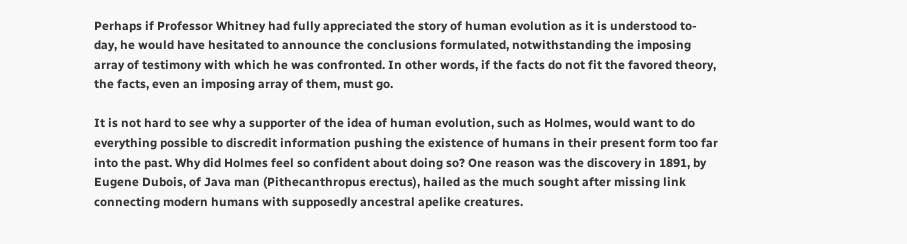Perhaps if Professor Whitney had fully appreciated the story of human evolution as it is understood to- day, he would have hesitated to announce the conclusions formulated, notwithstanding the imposing array of testimony with which he was confronted. In other words, if the facts do not fit the favored theory, the facts, even an imposing array of them, must go.

It is not hard to see why a supporter of the idea of human evolution, such as Holmes, would want to do everything possible to discredit information pushing the existence of humans in their present form too far into the past. Why did Holmes feel so confident about doing so? One reason was the discovery in 1891, by Eugene Dubois, of Java man (Pithecanthropus erectus), hailed as the much sought after missing link connecting modern humans with supposedly ancestral apelike creatures.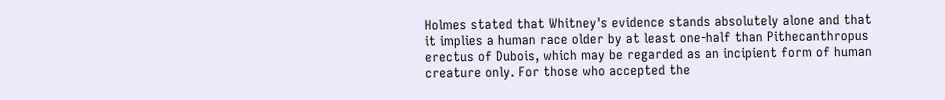Holmes stated that Whitney's evidence stands absolutely alone and that it implies a human race older by at least one-half than Pithecanthropus erectus of Dubois, which may be regarded as an incipient form of human creature only. For those who accepted the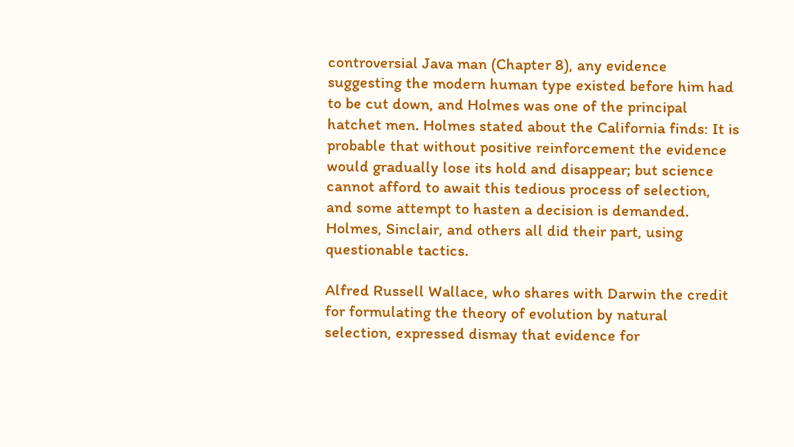controversial Java man (Chapter 8), any evidence suggesting the modern human type existed before him had to be cut down, and Holmes was one of the principal hatchet men. Holmes stated about the California finds: It is probable that without positive reinforcement the evidence would gradually lose its hold and disappear; but science cannot afford to await this tedious process of selection, and some attempt to hasten a decision is demanded. Holmes, Sinclair, and others all did their part, using questionable tactics.

Alfred Russell Wallace, who shares with Darwin the credit for formulating the theory of evolution by natural selection, expressed dismay that evidence for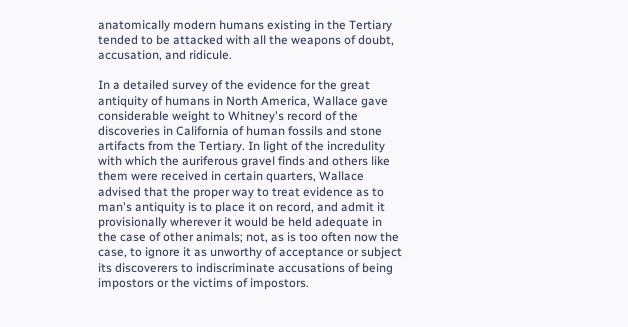anatomically modern humans existing in the Tertiary tended to be attacked with all the weapons of doubt, accusation, and ridicule.

In a detailed survey of the evidence for the great antiquity of humans in North America, Wallace gave considerable weight to Whitney's record of the discoveries in California of human fossils and stone artifacts from the Tertiary. In light of the incredulity with which the auriferous gravel finds and others like them were received in certain quarters, Wallace advised that the proper way to treat evidence as to man's antiquity is to place it on record, and admit it provisionally wherever it would be held adequate in the case of other animals; not, as is too often now the case, to ignore it as unworthy of acceptance or subject its discoverers to indiscriminate accusations of being impostors or the victims of impostors.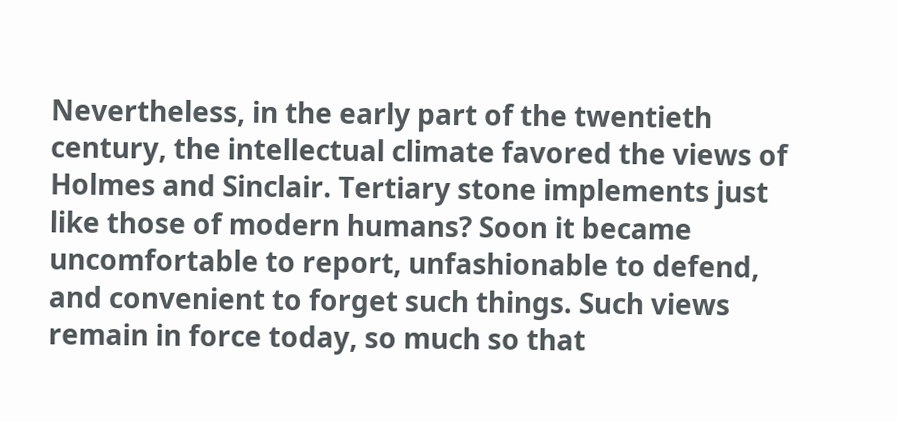Nevertheless, in the early part of the twentieth century, the intellectual climate favored the views of Holmes and Sinclair. Tertiary stone implements just like those of modern humans? Soon it became uncomfortable to report, unfashionable to defend, and convenient to forget such things. Such views remain in force today, so much so that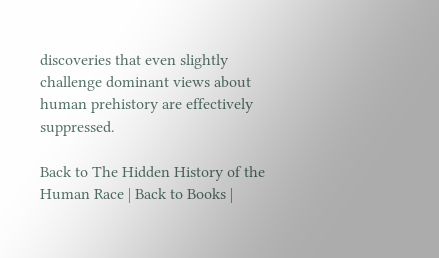discoveries that even slightly challenge dominant views about human prehistory are effectively suppressed.

Back to The Hidden History of the Human Race | Back to Books |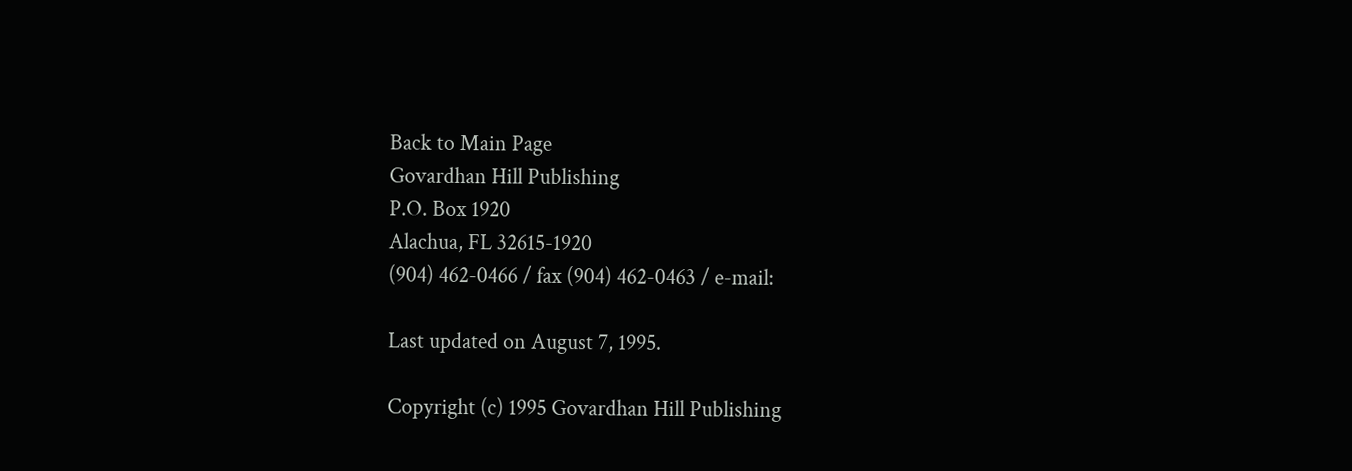Back to Main Page
Govardhan Hill Publishing
P.O. Box 1920
Alachua, FL 32615-1920
(904) 462-0466 / fax (904) 462-0463 / e-mail:

Last updated on August 7, 1995.

Copyright (c) 1995 Govardhan Hill Publishing